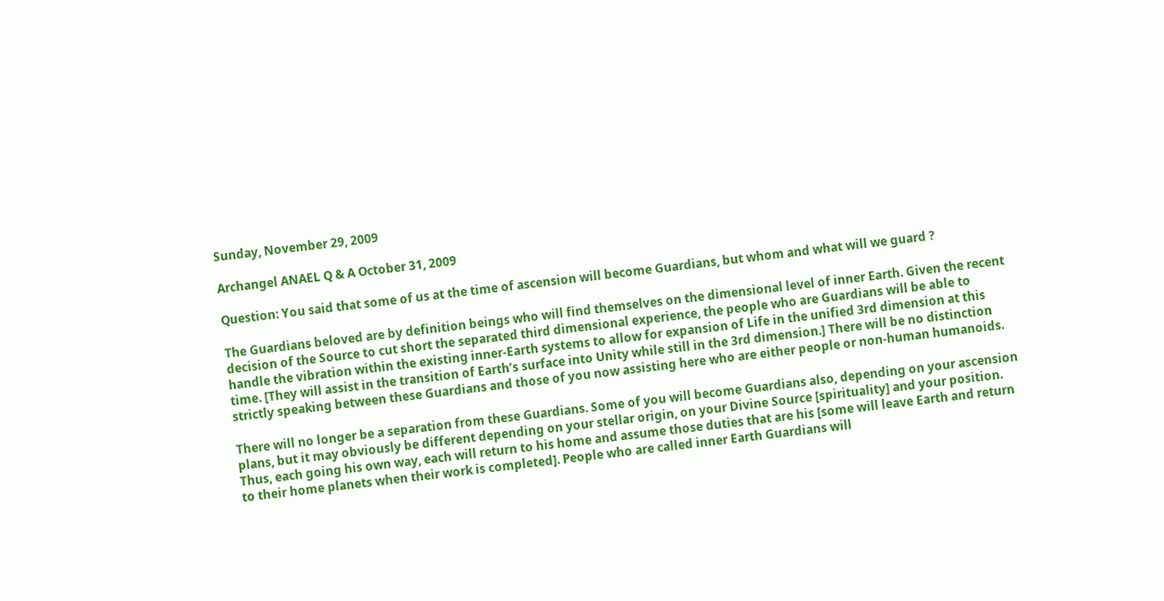Sunday, November 29, 2009

Archangel ANAEL Q & A October 31, 2009

Question: You said that some of us at the time of ascension will become Guardians, but whom and what will we guard ?

The Guardians beloved are by definition beings who will find themselves on the dimensional level of inner Earth. Given the recent decision of the Source to cut short the separated third dimensional experience, the people who are Guardians will be able to handle the vibration within the existing inner-Earth systems to allow for expansion of Life in the unified 3rd dimension at this time. [They will assist in the transition of Earth’s surface into Unity while still in the 3rd dimension.] There will be no distinction strictly speaking between these Guardians and those of you now assisting here who are either people or non-human humanoids.

There will no longer be a separation from these Guardians. Some of you will become Guardians also, depending on your ascension plans, but it may obviously be different depending on your stellar origin, on your Divine Source [spirituality] and your position. Thus, each going his own way, each will return to his home and assume those duties that are his [some will leave Earth and return to their home planets when their work is completed]. People who are called inner Earth Guardians will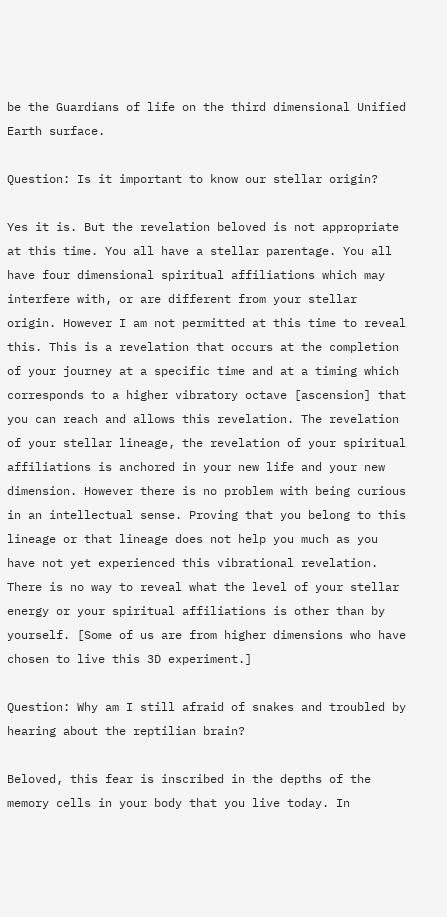be the Guardians of life on the third dimensional Unified Earth surface.

Question: Is it important to know our stellar origin?

Yes it is. But the revelation beloved is not appropriate at this time. You all have a stellar parentage. You all have four dimensional spiritual affiliations which may interfere with, or are different from your stellar origin. However I am not permitted at this time to reveal this. This is a revelation that occurs at the completion of your journey at a specific time and at a timing which corresponds to a higher vibratory octave [ascension] that you can reach and allows this revelation. The revelation of your stellar lineage, the revelation of your spiritual affiliations is anchored in your new life and your new dimension. However there is no problem with being curious in an intellectual sense. Proving that you belong to this lineage or that lineage does not help you much as you have not yet experienced this vibrational revelation. There is no way to reveal what the level of your stellar energy or your spiritual affiliations is other than by yourself. [Some of us are from higher dimensions who have chosen to live this 3D experiment.]

Question: Why am I still afraid of snakes and troubled by hearing about the reptilian brain?

Beloved, this fear is inscribed in the depths of the memory cells in your body that you live today. In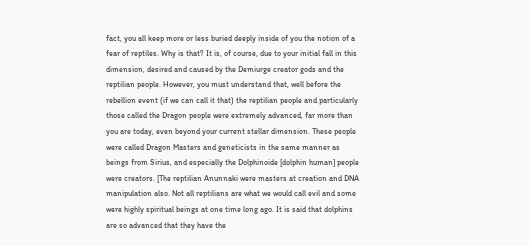fact, you all keep more or less buried deeply inside of you the notion of a fear of reptiles. Why is that? It is, of course, due to your initial fall in this dimension, desired and caused by the Demiurge creator gods and the reptilian people. However, you must understand that, well before the rebellion event (if we can call it that) the reptilian people and particularly those called the Dragon people were extremely advanced, far more than you are today, even beyond your current stellar dimension. These people were called Dragon Masters and geneticists in the same manner as beings from Sirius, and especially the Dolphinoide [dolphin human] people were creators. [The reptilian Anunnaki were masters at creation and DNA manipulation also. Not all reptilians are what we would call evil and some were highly spiritual beings at one time long ago. It is said that dolphins are so advanced that they have the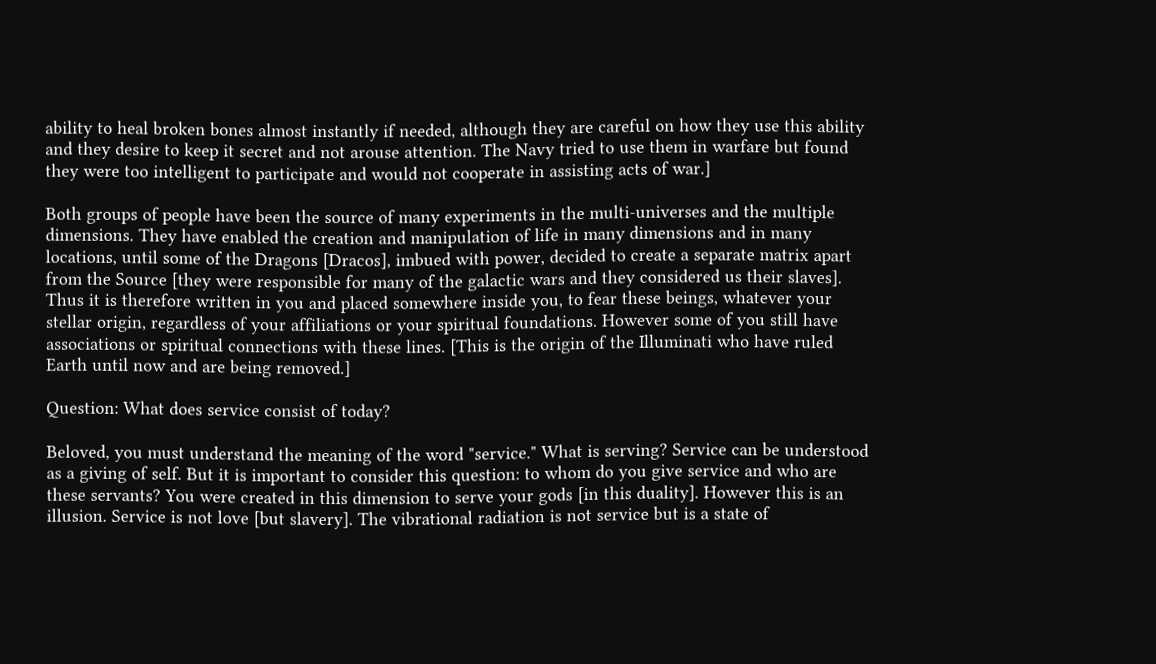ability to heal broken bones almost instantly if needed, although they are careful on how they use this ability and they desire to keep it secret and not arouse attention. The Navy tried to use them in warfare but found they were too intelligent to participate and would not cooperate in assisting acts of war.]

Both groups of people have been the source of many experiments in the multi-universes and the multiple dimensions. They have enabled the creation and manipulation of life in many dimensions and in many locations, until some of the Dragons [Dracos], imbued with power, decided to create a separate matrix apart from the Source [they were responsible for many of the galactic wars and they considered us their slaves]. Thus it is therefore written in you and placed somewhere inside you, to fear these beings, whatever your stellar origin, regardless of your affiliations or your spiritual foundations. However some of you still have associations or spiritual connections with these lines. [This is the origin of the Illuminati who have ruled Earth until now and are being removed.]

Question: What does service consist of today?

Beloved, you must understand the meaning of the word "service." What is serving? Service can be understood as a giving of self. But it is important to consider this question: to whom do you give service and who are these servants? You were created in this dimension to serve your gods [in this duality]. However this is an illusion. Service is not love [but slavery]. The vibrational radiation is not service but is a state of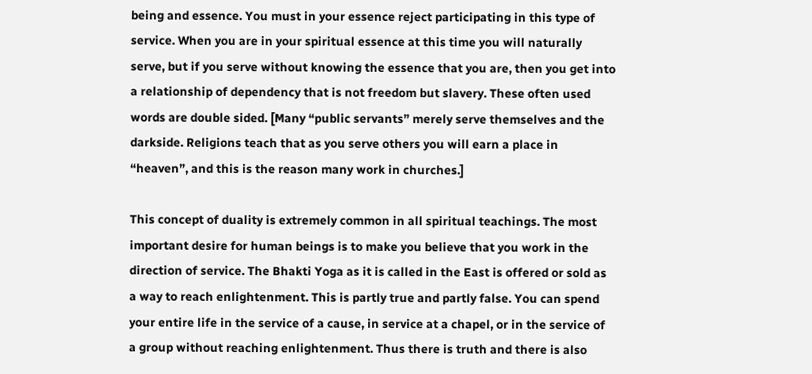being and essence. You must in your essence reject participating in this type of service. When you are in your spiritual essence at this time you will naturally serve, but if you serve without knowing the essence that you are, then you get into a relationship of dependency that is not freedom but slavery. These often used words are double sided. [Many “public servants” merely serve themselves and the darkside. Religions teach that as you serve others you will earn a place in “heaven”, and this is the reason many work in churches.]

This concept of duality is extremely common in all spiritual teachings. The most important desire for human beings is to make you believe that you work in the direction of service. The Bhakti Yoga as it is called in the East is offered or sold as a way to reach enlightenment. This is partly true and partly false. You can spend your entire life in the service of a cause, in service at a chapel, or in the service of a group without reaching enlightenment. Thus there is truth and there is also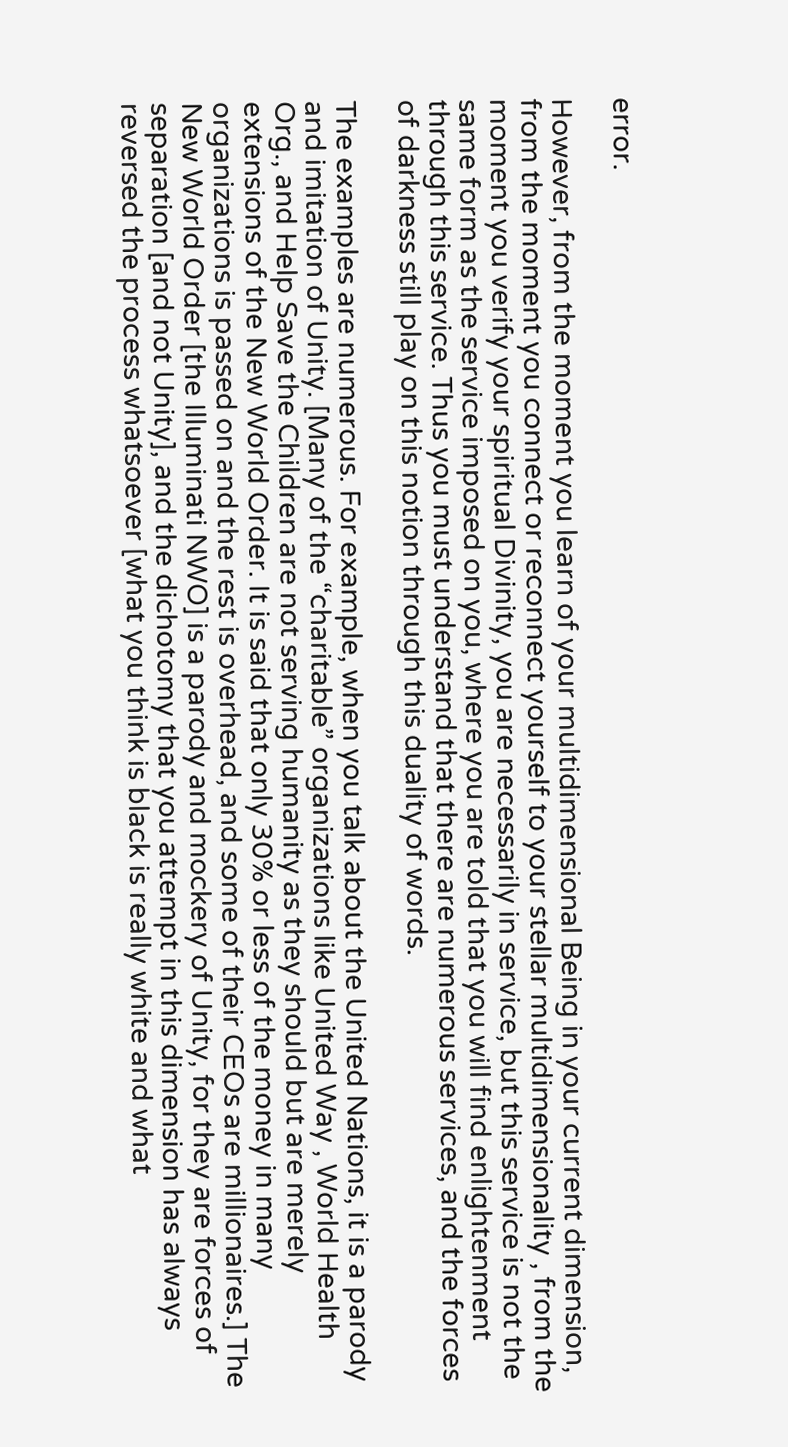error.

However, from the moment you learn of your multidimensional Being in your current dimension, from the moment you connect or reconnect yourself to your stellar multidimensionality , from the moment you verify your spiritual Divinity, you are necessarily in service, but this service is not the same form as the service imposed on you, where you are told that you will find enlightenment through this service. Thus you must understand that there are numerous services, and the forces of darkness still play on this notion through this duality of words.

The examples are numerous. For example, when you talk about the United Nations, it is a parody and imitation of Unity. [Many of the “charitable” organizations like United Way , World Health Org., and Help Save the Children are not serving humanity as they should but are merely extensions of the New World Order. It is said that only 30% or less of the money in many organizations is passed on and the rest is overhead, and some of their CEOs are millionaires.] The New World Order [the Illuminati NWO] is a parody and mockery of Unity, for they are forces of separation [and not Unity], and the dichotomy that you attempt in this dimension has always reversed the process whatsoever [what you think is black is really white and what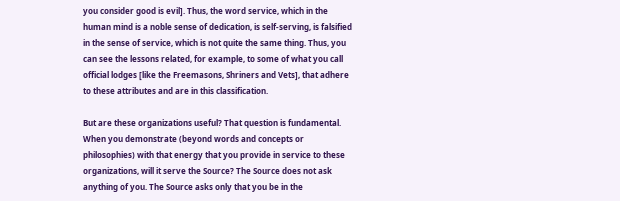you consider good is evil]. Thus, the word service, which in the human mind is a noble sense of dedication, is self-serving, is falsified in the sense of service, which is not quite the same thing. Thus, you can see the lessons related, for example, to some of what you call official lodges [like the Freemasons, Shriners and Vets], that adhere to these attributes and are in this classification.

But are these organizations useful? That question is fundamental. When you demonstrate (beyond words and concepts or philosophies) with that energy that you provide in service to these organizations, will it serve the Source? The Source does not ask anything of you. The Source asks only that you be in the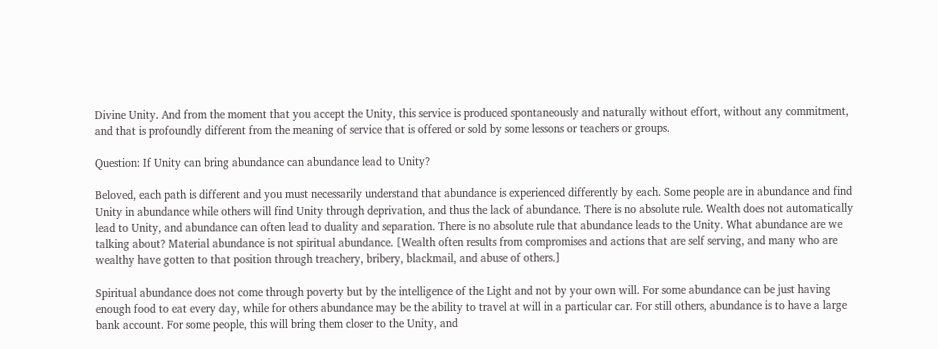Divine Unity. And from the moment that you accept the Unity, this service is produced spontaneously and naturally without effort, without any commitment, and that is profoundly different from the meaning of service that is offered or sold by some lessons or teachers or groups.

Question: If Unity can bring abundance can abundance lead to Unity?

Beloved, each path is different and you must necessarily understand that abundance is experienced differently by each. Some people are in abundance and find Unity in abundance while others will find Unity through deprivation, and thus the lack of abundance. There is no absolute rule. Wealth does not automatically lead to Unity, and abundance can often lead to duality and separation. There is no absolute rule that abundance leads to the Unity. What abundance are we talking about? Material abundance is not spiritual abundance. [Wealth often results from compromises and actions that are self serving, and many who are wealthy have gotten to that position through treachery, bribery, blackmail, and abuse of others.]

Spiritual abundance does not come through poverty but by the intelligence of the Light and not by your own will. For some abundance can be just having enough food to eat every day, while for others abundance may be the ability to travel at will in a particular car. For still others, abundance is to have a large bank account. For some people, this will bring them closer to the Unity, and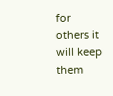for others it will keep them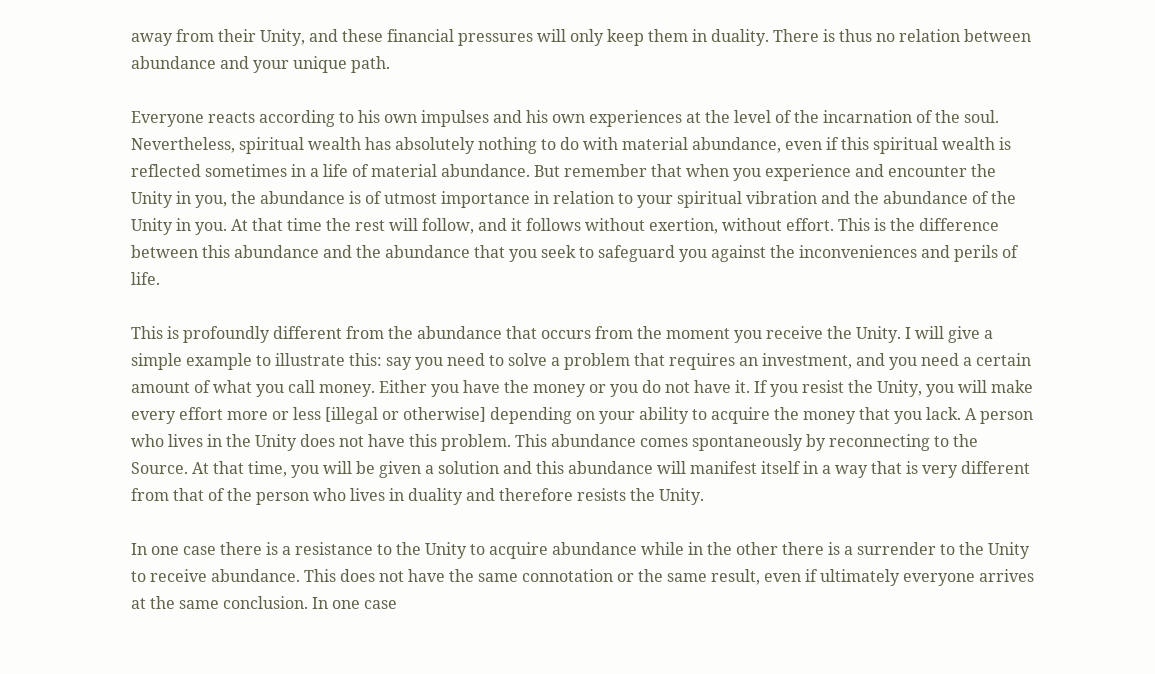away from their Unity, and these financial pressures will only keep them in duality. There is thus no relation between abundance and your unique path.

Everyone reacts according to his own impulses and his own experiences at the level of the incarnation of the soul. Nevertheless, spiritual wealth has absolutely nothing to do with material abundance, even if this spiritual wealth is reflected sometimes in a life of material abundance. But remember that when you experience and encounter the Unity in you, the abundance is of utmost importance in relation to your spiritual vibration and the abundance of the Unity in you. At that time the rest will follow, and it follows without exertion, without effort. This is the difference between this abundance and the abundance that you seek to safeguard you against the inconveniences and perils of life.

This is profoundly different from the abundance that occurs from the moment you receive the Unity. I will give a simple example to illustrate this: say you need to solve a problem that requires an investment, and you need a certain amount of what you call money. Either you have the money or you do not have it. If you resist the Unity, you will make every effort more or less [illegal or otherwise] depending on your ability to acquire the money that you lack. A person who lives in the Unity does not have this problem. This abundance comes spontaneously by reconnecting to the Source. At that time, you will be given a solution and this abundance will manifest itself in a way that is very different from that of the person who lives in duality and therefore resists the Unity.

In one case there is a resistance to the Unity to acquire abundance while in the other there is a surrender to the Unity to receive abundance. This does not have the same connotation or the same result, even if ultimately everyone arrives at the same conclusion. In one case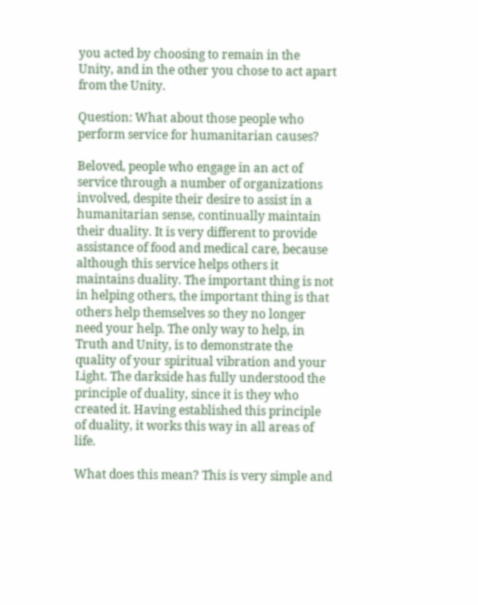you acted by choosing to remain in the Unity, and in the other you chose to act apart from the Unity.

Question: What about those people who perform service for humanitarian causes?

Beloved, people who engage in an act of service through a number of organizations involved, despite their desire to assist in a humanitarian sense, continually maintain their duality. It is very different to provide assistance of food and medical care, because although this service helps others it maintains duality. The important thing is not in helping others, the important thing is that others help themselves so they no longer need your help. The only way to help, in Truth and Unity, is to demonstrate the quality of your spiritual vibration and your Light. The darkside has fully understood the principle of duality, since it is they who created it. Having established this principle of duality, it works this way in all areas of life.

What does this mean? This is very simple and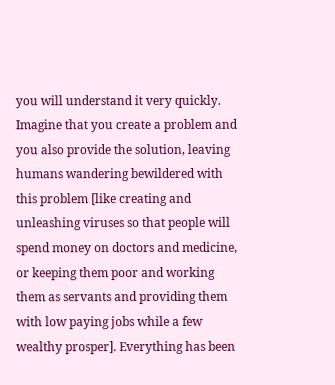you will understand it very quickly. Imagine that you create a problem and you also provide the solution, leaving humans wandering bewildered with this problem [like creating and unleashing viruses so that people will spend money on doctors and medicine, or keeping them poor and working them as servants and providing them with low paying jobs while a few wealthy prosper]. Everything has been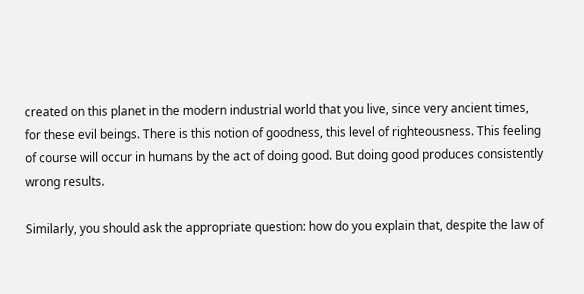created on this planet in the modern industrial world that you live, since very ancient times, for these evil beings. There is this notion of goodness, this level of righteousness. This feeling of course will occur in humans by the act of doing good. But doing good produces consistently wrong results.

Similarly, you should ask the appropriate question: how do you explain that, despite the law of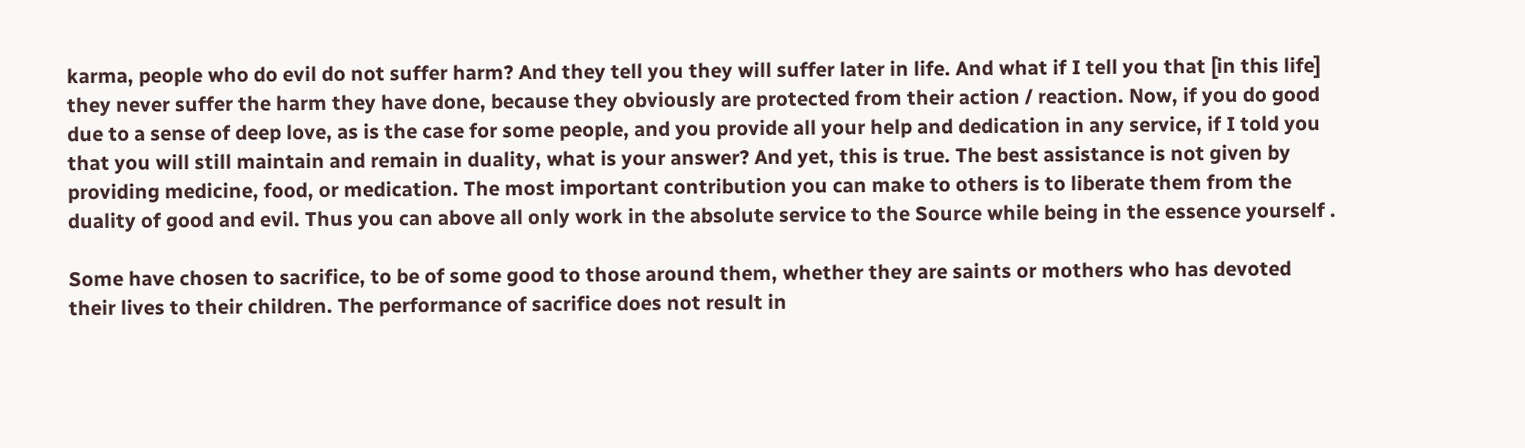karma, people who do evil do not suffer harm? And they tell you they will suffer later in life. And what if I tell you that [in this life] they never suffer the harm they have done, because they obviously are protected from their action / reaction. Now, if you do good due to a sense of deep love, as is the case for some people, and you provide all your help and dedication in any service, if I told you that you will still maintain and remain in duality, what is your answer? And yet, this is true. The best assistance is not given by providing medicine, food, or medication. The most important contribution you can make to others is to liberate them from the duality of good and evil. Thus you can above all only work in the absolute service to the Source while being in the essence yourself .

Some have chosen to sacrifice, to be of some good to those around them, whether they are saints or mothers who has devoted their lives to their children. The performance of sacrifice does not result in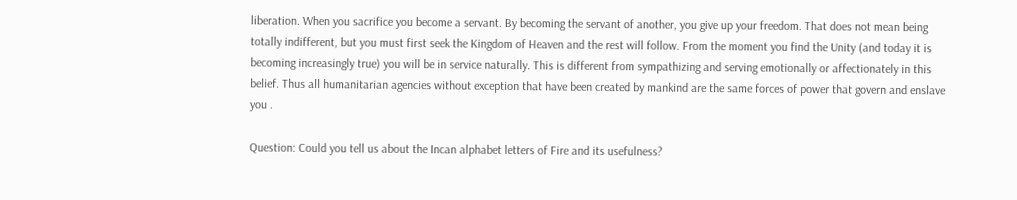liberation. When you sacrifice you become a servant. By becoming the servant of another, you give up your freedom. That does not mean being totally indifferent, but you must first seek the Kingdom of Heaven and the rest will follow. From the moment you find the Unity (and today it is becoming increasingly true) you will be in service naturally. This is different from sympathizing and serving emotionally or affectionately in this belief. Thus all humanitarian agencies without exception that have been created by mankind are the same forces of power that govern and enslave you .

Question: Could you tell us about the Incan alphabet letters of Fire and its usefulness?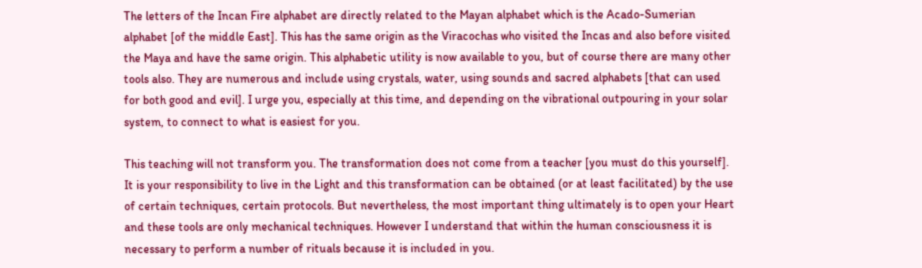The letters of the Incan Fire alphabet are directly related to the Mayan alphabet which is the Acado-Sumerian alphabet [of the middle East]. This has the same origin as the Viracochas who visited the Incas and also before visited the Maya and have the same origin. This alphabetic utility is now available to you, but of course there are many other tools also. They are numerous and include using crystals, water, using sounds and sacred alphabets [that can used for both good and evil]. I urge you, especially at this time, and depending on the vibrational outpouring in your solar system, to connect to what is easiest for you.

This teaching will not transform you. The transformation does not come from a teacher [you must do this yourself]. It is your responsibility to live in the Light and this transformation can be obtained (or at least facilitated) by the use of certain techniques, certain protocols. But nevertheless, the most important thing ultimately is to open your Heart and these tools are only mechanical techniques. However I understand that within the human consciousness it is necessary to perform a number of rituals because it is included in you.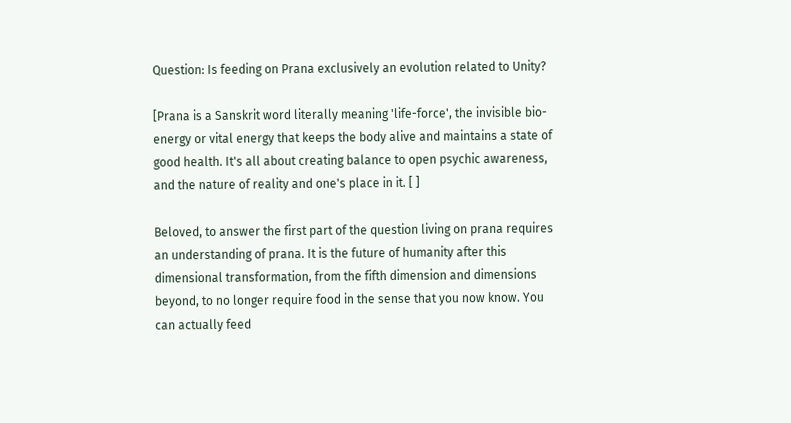Question: Is feeding on Prana exclusively an evolution related to Unity?

[Prana is a Sanskrit word literally meaning 'life-force', the invisible bio-energy or vital energy that keeps the body alive and maintains a state of good health. It's all about creating balance to open psychic awareness, and the nature of reality and one's place in it. [ ]

Beloved, to answer the first part of the question living on prana requires an understanding of prana. It is the future of humanity after this dimensional transformation, from the fifth dimension and dimensions beyond, to no longer require food in the sense that you now know. You can actually feed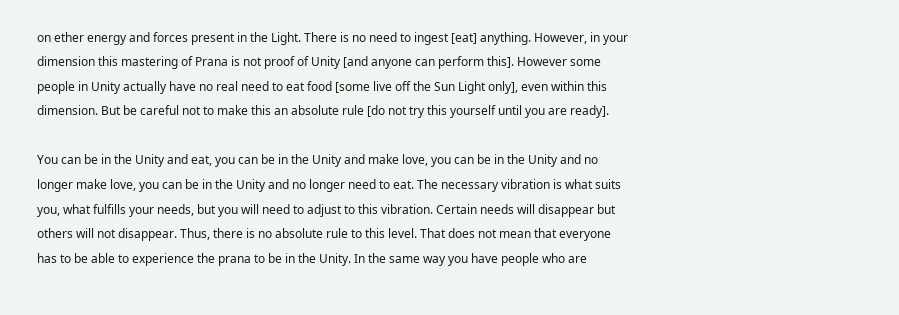on ether energy and forces present in the Light. There is no need to ingest [eat] anything. However, in your dimension this mastering of Prana is not proof of Unity [and anyone can perform this]. However some people in Unity actually have no real need to eat food [some live off the Sun Light only], even within this dimension. But be careful not to make this an absolute rule [do not try this yourself until you are ready].

You can be in the Unity and eat, you can be in the Unity and make love, you can be in the Unity and no longer make love, you can be in the Unity and no longer need to eat. The necessary vibration is what suits you, what fulfills your needs, but you will need to adjust to this vibration. Certain needs will disappear but others will not disappear. Thus, there is no absolute rule to this level. That does not mean that everyone has to be able to experience the prana to be in the Unity. In the same way you have people who are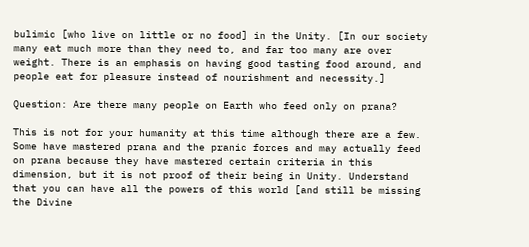bulimic [who live on little or no food] in the Unity. [In our society many eat much more than they need to, and far too many are over weight. There is an emphasis on having good tasting food around, and people eat for pleasure instead of nourishment and necessity.]

Question: Are there many people on Earth who feed only on prana?

This is not for your humanity at this time although there are a few. Some have mastered prana and the pranic forces and may actually feed on prana because they have mastered certain criteria in this dimension, but it is not proof of their being in Unity. Understand that you can have all the powers of this world [and still be missing the Divine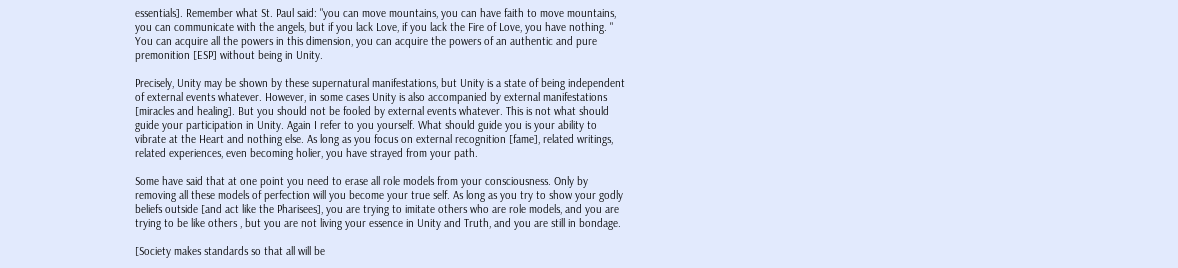essentials]. Remember what St. Paul said: "you can move mountains, you can have faith to move mountains, you can communicate with the angels, but if you lack Love, if you lack the Fire of Love, you have nothing. " You can acquire all the powers in this dimension, you can acquire the powers of an authentic and pure premonition [ESP] without being in Unity.

Precisely, Unity may be shown by these supernatural manifestations, but Unity is a state of being independent of external events whatever. However, in some cases Unity is also accompanied by external manifestations [miracles and healing]. But you should not be fooled by external events whatever. This is not what should guide your participation in Unity. Again I refer to you yourself. What should guide you is your ability to vibrate at the Heart and nothing else. As long as you focus on external recognition [fame], related writings, related experiences, even becoming holier, you have strayed from your path.

Some have said that at one point you need to erase all role models from your consciousness. Only by removing all these models of perfection will you become your true self. As long as you try to show your godly beliefs outside [and act like the Pharisees], you are trying to imitate others who are role models, and you are trying to be like others , but you are not living your essence in Unity and Truth, and you are still in bondage.

[Society makes standards so that all will be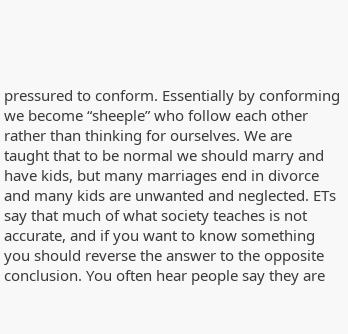pressured to conform. Essentially by conforming we become “sheeple” who follow each other rather than thinking for ourselves. We are taught that to be normal we should marry and have kids, but many marriages end in divorce and many kids are unwanted and neglected. ETs say that much of what society teaches is not accurate, and if you want to know something you should reverse the answer to the opposite conclusion. You often hear people say they are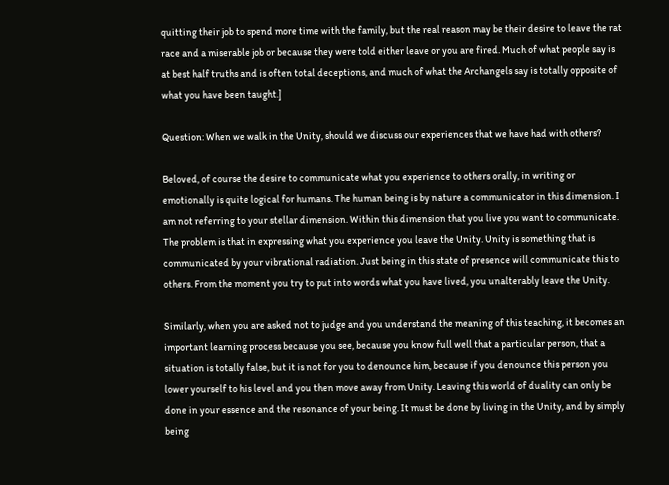quitting their job to spend more time with the family, but the real reason may be their desire to leave the rat race and a miserable job or because they were told either leave or you are fired. Much of what people say is at best half truths and is often total deceptions, and much of what the Archangels say is totally opposite of what you have been taught.]

Question: When we walk in the Unity, should we discuss our experiences that we have had with others?

Beloved, of course the desire to communicate what you experience to others orally, in writing or emotionally is quite logical for humans. The human being is by nature a communicator in this dimension. I am not referring to your stellar dimension. Within this dimension that you live you want to communicate. The problem is that in expressing what you experience you leave the Unity. Unity is something that is communicated by your vibrational radiation. Just being in this state of presence will communicate this to others. From the moment you try to put into words what you have lived, you unalterably leave the Unity.

Similarly, when you are asked not to judge and you understand the meaning of this teaching, it becomes an important learning process because you see, because you know full well that a particular person, that a situation is totally false, but it is not for you to denounce him, because if you denounce this person you lower yourself to his level and you then move away from Unity. Leaving this world of duality can only be done in your essence and the resonance of your being. It must be done by living in the Unity, and by simply being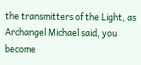the transmitters of the Light, as Archangel Michael said, you become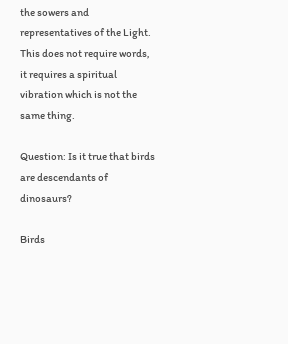the sowers and representatives of the Light. This does not require words, it requires a spiritual vibration which is not the same thing.

Question: Is it true that birds are descendants of dinosaurs?

Birds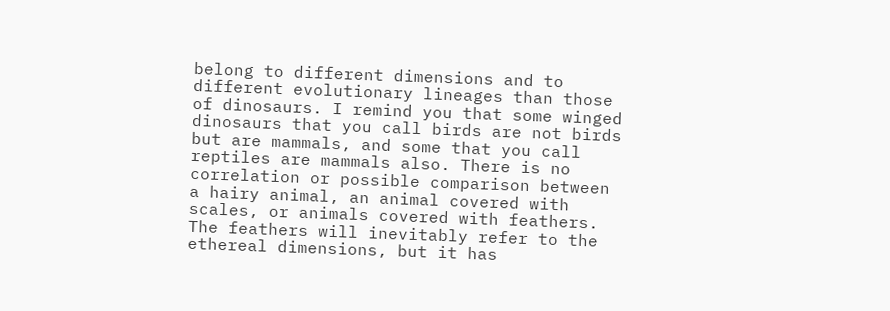belong to different dimensions and to different evolutionary lineages than those of dinosaurs. I remind you that some winged dinosaurs that you call birds are not birds but are mammals, and some that you call reptiles are mammals also. There is no correlation or possible comparison between a hairy animal, an animal covered with scales, or animals covered with feathers. The feathers will inevitably refer to the ethereal dimensions, but it has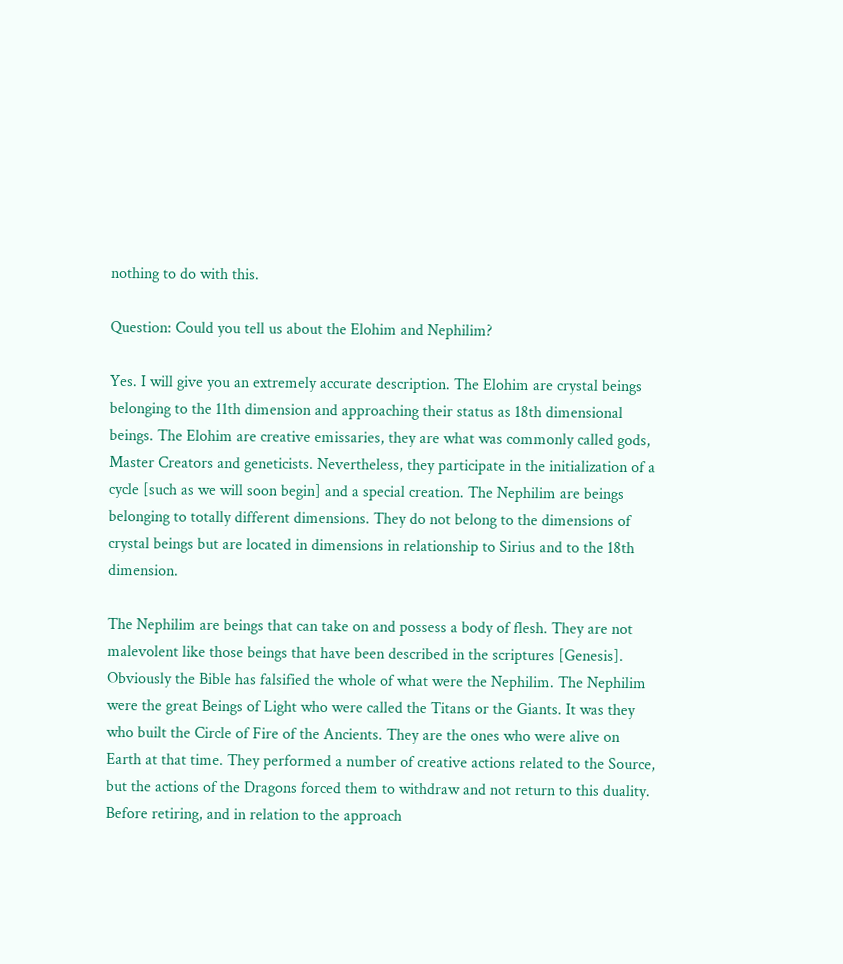nothing to do with this.

Question: Could you tell us about the Elohim and Nephilim?

Yes. I will give you an extremely accurate description. The Elohim are crystal beings belonging to the 11th dimension and approaching their status as 18th dimensional beings. The Elohim are creative emissaries, they are what was commonly called gods, Master Creators and geneticists. Nevertheless, they participate in the initialization of a cycle [such as we will soon begin] and a special creation. The Nephilim are beings belonging to totally different dimensions. They do not belong to the dimensions of crystal beings but are located in dimensions in relationship to Sirius and to the 18th dimension.

The Nephilim are beings that can take on and possess a body of flesh. They are not malevolent like those beings that have been described in the scriptures [Genesis]. Obviously the Bible has falsified the whole of what were the Nephilim. The Nephilim were the great Beings of Light who were called the Titans or the Giants. It was they who built the Circle of Fire of the Ancients. They are the ones who were alive on Earth at that time. They performed a number of creative actions related to the Source, but the actions of the Dragons forced them to withdraw and not return to this duality. Before retiring, and in relation to the approach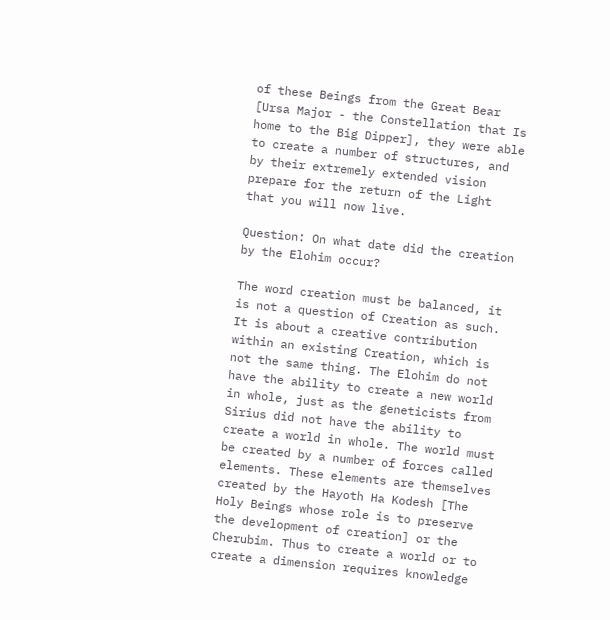of these Beings from the Great Bear [Ursa Major - the Constellation that Is home to the Big Dipper], they were able to create a number of structures, and by their extremely extended vision prepare for the return of the Light that you will now live.

Question: On what date did the creation by the Elohim occur?

The word creation must be balanced, it is not a question of Creation as such. It is about a creative contribution within an existing Creation, which is not the same thing. The Elohim do not have the ability to create a new world in whole, just as the geneticists from Sirius did not have the ability to create a world in whole. The world must be created by a number of forces called elements. These elements are themselves created by the Hayoth Ha Kodesh [The Holy Beings whose role is to preserve the development of creation] or the Cherubim. Thus to create a world or to create a dimension requires knowledge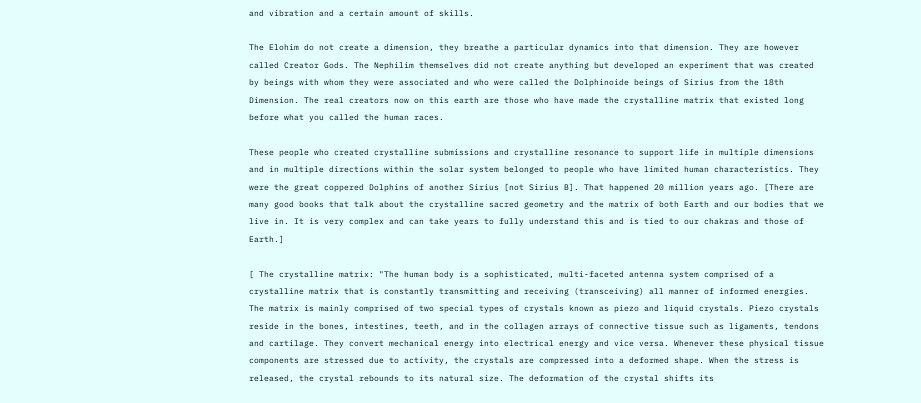and vibration and a certain amount of skills.

The Elohim do not create a dimension, they breathe a particular dynamics into that dimension. They are however called Creator Gods. The Nephilim themselves did not create anything but developed an experiment that was created by beings with whom they were associated and who were called the Dolphinoide beings of Sirius from the 18th Dimension. The real creators now on this earth are those who have made the crystalline matrix that existed long before what you called the human races.

These people who created crystalline submissions and crystalline resonance to support life in multiple dimensions and in multiple directions within the solar system belonged to people who have limited human characteristics. They were the great coppered Dolphins of another Sirius [not Sirius B]. That happened 20 million years ago. [There are many good books that talk about the crystalline sacred geometry and the matrix of both Earth and our bodies that we live in. It is very complex and can take years to fully understand this and is tied to our chakras and those of Earth.]

[ The crystalline matrix: "The human body is a sophisticated, multi-faceted antenna system comprised of a crystalline matrix that is constantly transmitting and receiving (transceiving) all manner of informed energies. The matrix is mainly comprised of two special types of crystals known as piezo and liquid crystals. Piezo crystals reside in the bones, intestines, teeth, and in the collagen arrays of connective tissue such as ligaments, tendons and cartilage. They convert mechanical energy into electrical energy and vice versa. Whenever these physical tissue components are stressed due to activity, the crystals are compressed into a deformed shape. When the stress is released, the crystal rebounds to its natural size. The deformation of the crystal shifts its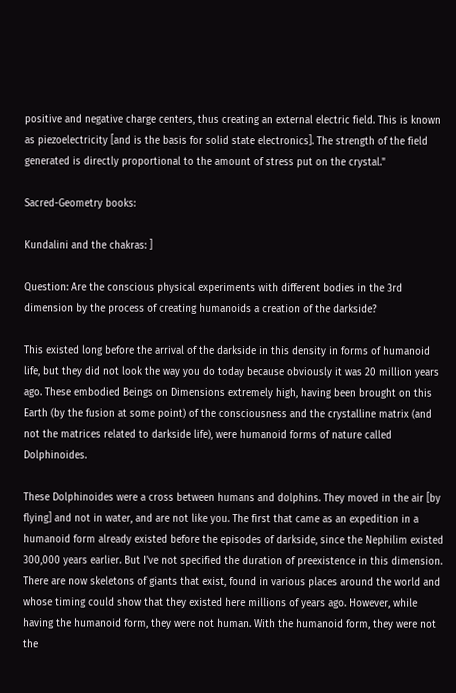positive and negative charge centers, thus creating an external electric field. This is known as piezoelectricity [and is the basis for solid state electronics]. The strength of the field generated is directly proportional to the amount of stress put on the crystal."

Sacred-Geometry books:

Kundalini and the chakras: ]

Question: Are the conscious physical experiments with different bodies in the 3rd dimension by the process of creating humanoids a creation of the darkside?

This existed long before the arrival of the darkside in this density in forms of humanoid life, but they did not look the way you do today because obviously it was 20 million years ago. These embodied Beings on Dimensions extremely high, having been brought on this Earth (by the fusion at some point) of the consciousness and the crystalline matrix (and not the matrices related to darkside life), were humanoid forms of nature called Dolphinoides.

These Dolphinoides were a cross between humans and dolphins. They moved in the air [by flying] and not in water, and are not like you. The first that came as an expedition in a humanoid form already existed before the episodes of darkside, since the Nephilim existed 300,000 years earlier. But I've not specified the duration of preexistence in this dimension. There are now skeletons of giants that exist, found in various places around the world and whose timing could show that they existed here millions of years ago. However, while having the humanoid form, they were not human. With the humanoid form, they were not the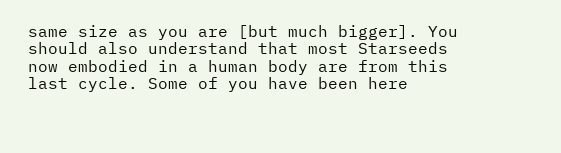same size as you are [but much bigger]. You should also understand that most Starseeds now embodied in a human body are from this last cycle. Some of you have been here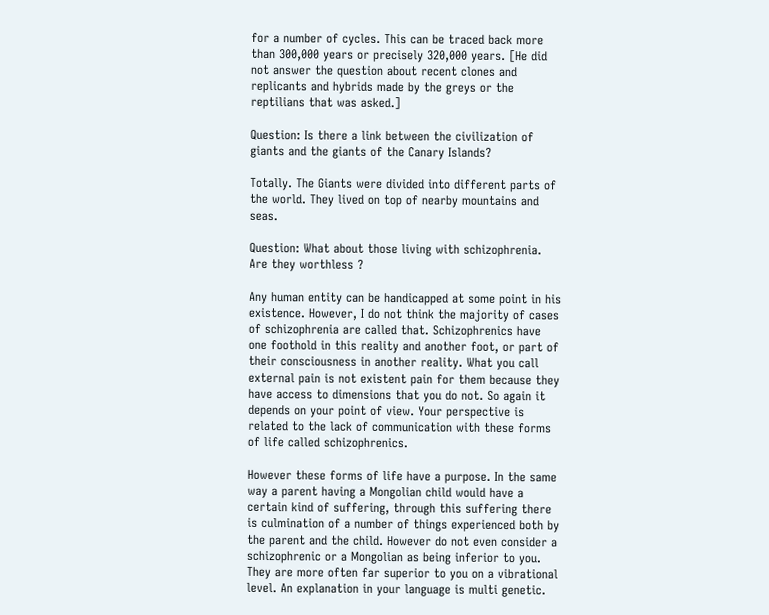for a number of cycles. This can be traced back more than 300,000 years or precisely 320,000 years. [He did not answer the question about recent clones and replicants and hybrids made by the greys or the reptilians that was asked.]

Question: Is there a link between the civilization of giants and the giants of the Canary Islands?

Totally. The Giants were divided into different parts of the world. They lived on top of nearby mountains and seas.

Question: What about those living with schizophrenia. Are they worthless ?

Any human entity can be handicapped at some point in his existence. However, I do not think the majority of cases of schizophrenia are called that. Schizophrenics have one foothold in this reality and another foot, or part of their consciousness in another reality. What you call external pain is not existent pain for them because they have access to dimensions that you do not. So again it depends on your point of view. Your perspective is related to the lack of communication with these forms of life called schizophrenics.

However these forms of life have a purpose. In the same way a parent having a Mongolian child would have a certain kind of suffering, through this suffering there is culmination of a number of things experienced both by the parent and the child. However do not even consider a schizophrenic or a Mongolian as being inferior to you. They are more often far superior to you on a vibrational level. An explanation in your language is multi genetic.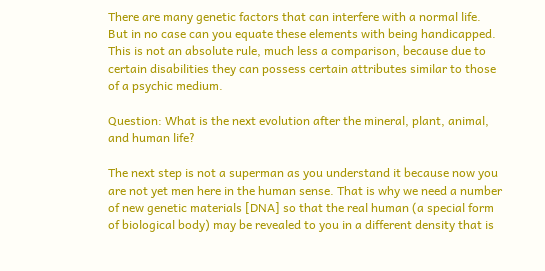There are many genetic factors that can interfere with a normal life. But in no case can you equate these elements with being handicapped. This is not an absolute rule, much less a comparison, because due to certain disabilities they can possess certain attributes similar to those of a psychic medium.

Question: What is the next evolution after the mineral, plant, animal, and human life?

The next step is not a superman as you understand it because now you are not yet men here in the human sense. That is why we need a number of new genetic materials [DNA] so that the real human (a special form of biological body) may be revealed to you in a different density that is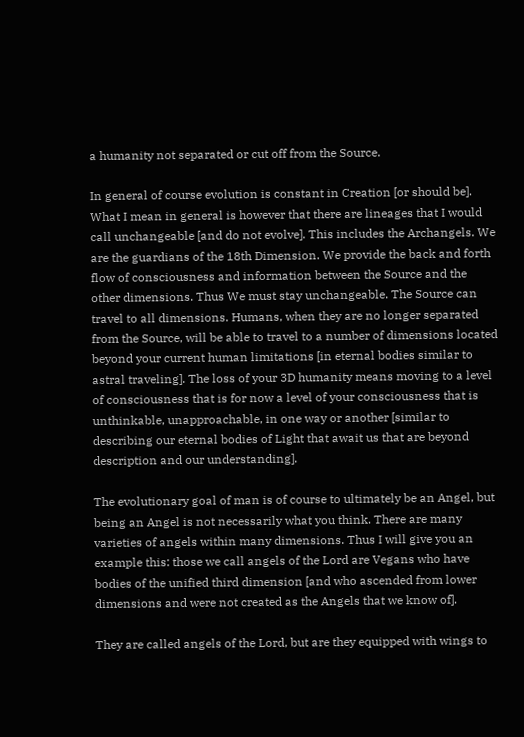a humanity not separated or cut off from the Source.

In general of course evolution is constant in Creation [or should be]. What I mean in general is however that there are lineages that I would call unchangeable [and do not evolve]. This includes the Archangels. We are the guardians of the 18th Dimension. We provide the back and forth flow of consciousness and information between the Source and the other dimensions. Thus We must stay unchangeable. The Source can travel to all dimensions. Humans, when they are no longer separated from the Source, will be able to travel to a number of dimensions located beyond your current human limitations [in eternal bodies similar to astral traveling]. The loss of your 3D humanity means moving to a level of consciousness that is for now a level of your consciousness that is unthinkable, unapproachable, in one way or another [similar to describing our eternal bodies of Light that await us that are beyond description and our understanding].

The evolutionary goal of man is of course to ultimately be an Angel, but being an Angel is not necessarily what you think. There are many varieties of angels within many dimensions. Thus I will give you an example this: those we call angels of the Lord are Vegans who have bodies of the unified third dimension [and who ascended from lower dimensions and were not created as the Angels that we know of].

They are called angels of the Lord, but are they equipped with wings to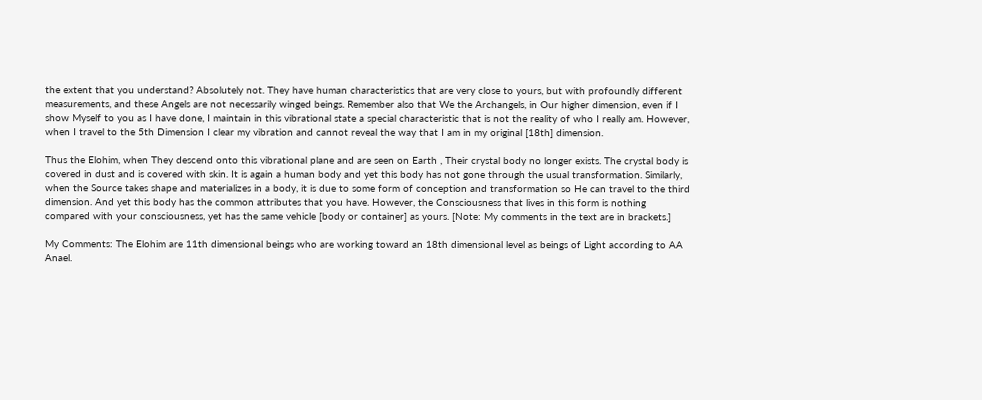the extent that you understand? Absolutely not. They have human characteristics that are very close to yours, but with profoundly different measurements, and these Angels are not necessarily winged beings. Remember also that We the Archangels, in Our higher dimension, even if I show Myself to you as I have done, I maintain in this vibrational state a special characteristic that is not the reality of who I really am. However, when I travel to the 5th Dimension I clear my vibration and cannot reveal the way that I am in my original [18th] dimension.

Thus the Elohim, when They descend onto this vibrational plane and are seen on Earth , Their crystal body no longer exists. The crystal body is covered in dust and is covered with skin. It is again a human body and yet this body has not gone through the usual transformation. Similarly, when the Source takes shape and materializes in a body, it is due to some form of conception and transformation so He can travel to the third dimension. And yet this body has the common attributes that you have. However, the Consciousness that lives in this form is nothing compared with your consciousness, yet has the same vehicle [body or container] as yours. [Note: My comments in the text are in brackets.]

My Comments: The Elohim are 11th dimensional beings who are working toward an 18th dimensional level as beings of Light according to AA Anael.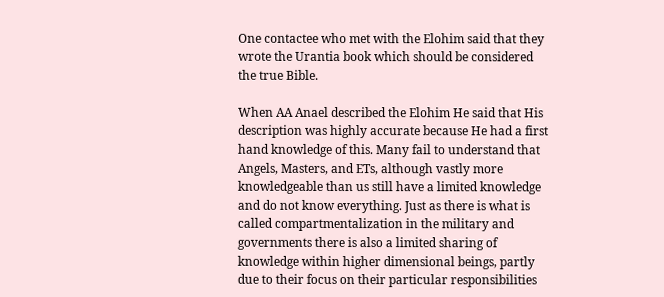One contactee who met with the Elohim said that they wrote the Urantia book which should be considered the true Bible.

When AA Anael described the Elohim He said that His description was highly accurate because He had a first hand knowledge of this. Many fail to understand that Angels, Masters, and ETs, although vastly more knowledgeable than us still have a limited knowledge and do not know everything. Just as there is what is called compartmentalization in the military and governments there is also a limited sharing of knowledge within higher dimensional beings, partly due to their focus on their particular responsibilities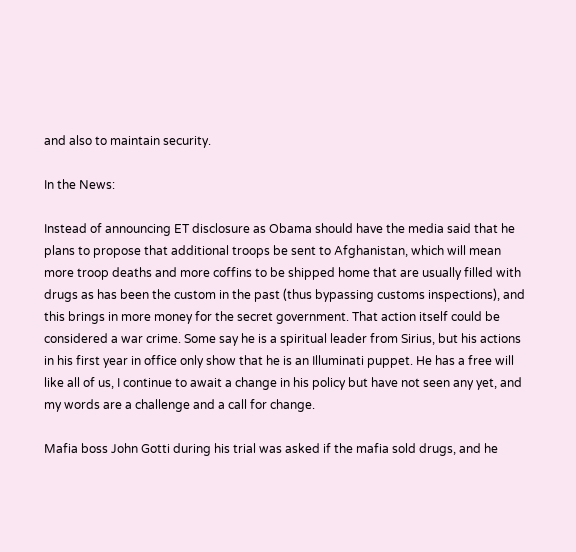and also to maintain security.

In the News:

Instead of announcing ET disclosure as Obama should have the media said that he plans to propose that additional troops be sent to Afghanistan, which will mean more troop deaths and more coffins to be shipped home that are usually filled with drugs as has been the custom in the past (thus bypassing customs inspections), and this brings in more money for the secret government. That action itself could be considered a war crime. Some say he is a spiritual leader from Sirius, but his actions in his first year in office only show that he is an Illuminati puppet. He has a free will like all of us, I continue to await a change in his policy but have not seen any yet, and my words are a challenge and a call for change.

Mafia boss John Gotti during his trial was asked if the mafia sold drugs, and he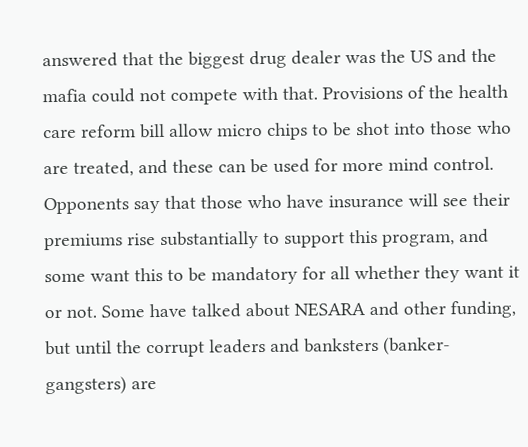answered that the biggest drug dealer was the US and the mafia could not compete with that. Provisions of the health care reform bill allow micro chips to be shot into those who are treated, and these can be used for more mind control. Opponents say that those who have insurance will see their premiums rise substantially to support this program, and some want this to be mandatory for all whether they want it or not. Some have talked about NESARA and other funding, but until the corrupt leaders and banksters (banker-gangsters) are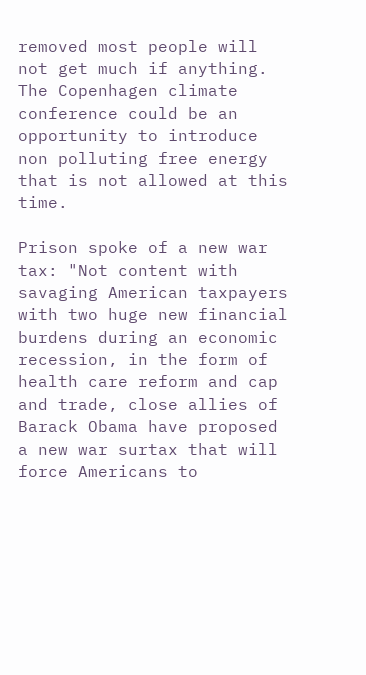removed most people will not get much if anything. The Copenhagen climate conference could be an opportunity to introduce non polluting free energy that is not allowed at this time.

Prison spoke of a new war tax: "Not content with savaging American taxpayers with two huge new financial burdens during an economic recession, in the form of health care reform and cap and trade, close allies of Barack Obama have proposed a new war surtax that will force Americans to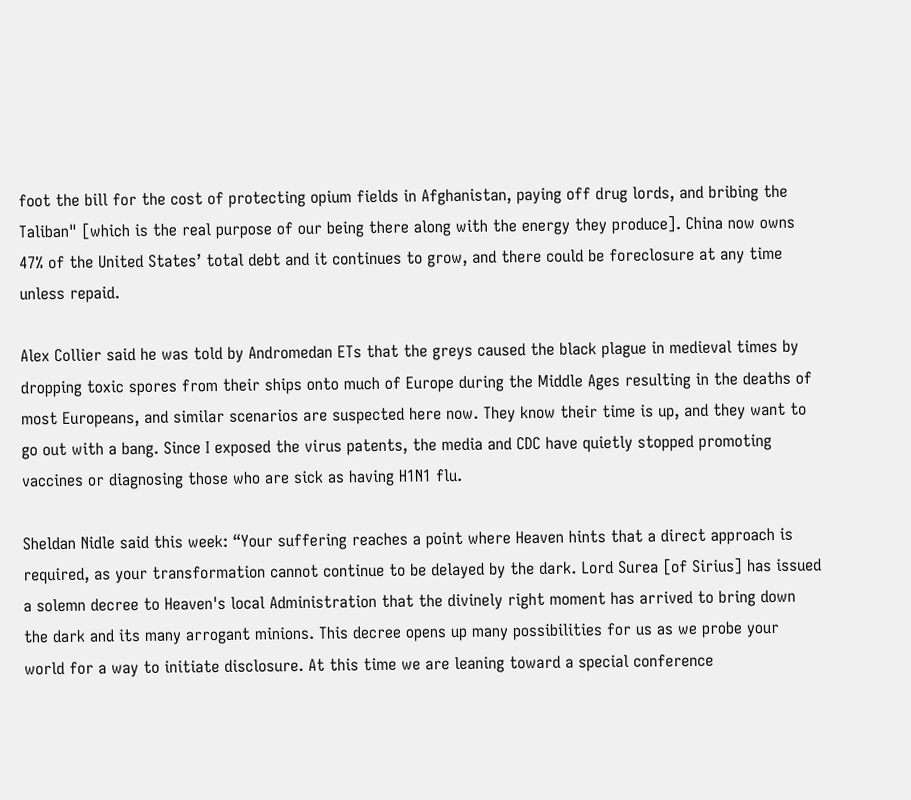foot the bill for the cost of protecting opium fields in Afghanistan, paying off drug lords, and bribing the Taliban" [which is the real purpose of our being there along with the energy they produce]. China now owns 47% of the United States’ total debt and it continues to grow, and there could be foreclosure at any time unless repaid.

Alex Collier said he was told by Andromedan ETs that the greys caused the black plague in medieval times by dropping toxic spores from their ships onto much of Europe during the Middle Ages resulting in the deaths of most Europeans, and similar scenarios are suspected here now. They know their time is up, and they want to go out with a bang. Since I exposed the virus patents, the media and CDC have quietly stopped promoting vaccines or diagnosing those who are sick as having H1N1 flu.

Sheldan Nidle said this week: “Your suffering reaches a point where Heaven hints that a direct approach is required, as your transformation cannot continue to be delayed by the dark. Lord Surea [of Sirius] has issued a solemn decree to Heaven's local Administration that the divinely right moment has arrived to bring down the dark and its many arrogant minions. This decree opens up many possibilities for us as we probe your world for a way to initiate disclosure. At this time we are leaning toward a special conference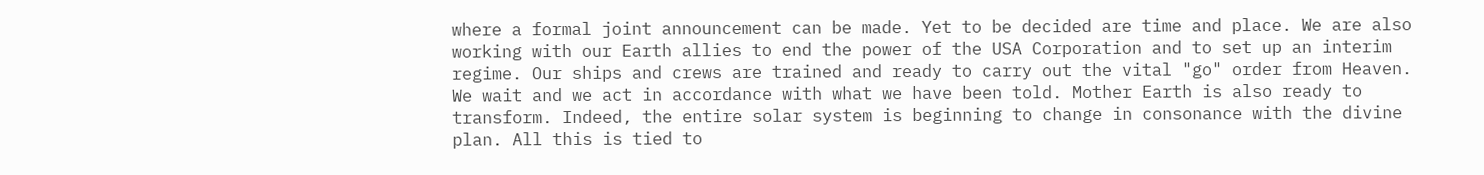where a formal joint announcement can be made. Yet to be decided are time and place. We are also working with our Earth allies to end the power of the USA Corporation and to set up an interim regime. Our ships and crews are trained and ready to carry out the vital "go" order from Heaven. We wait and we act in accordance with what we have been told. Mother Earth is also ready to transform. Indeed, the entire solar system is beginning to change in consonance with the divine plan. All this is tied to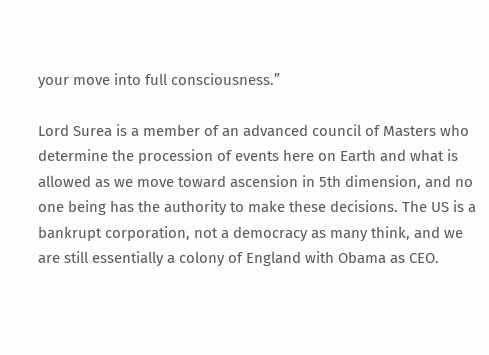your move into full consciousness.”

Lord Surea is a member of an advanced council of Masters who determine the procession of events here on Earth and what is allowed as we move toward ascension in 5th dimension, and no one being has the authority to make these decisions. The US is a bankrupt corporation, not a democracy as many think, and we are still essentially a colony of England with Obama as CEO.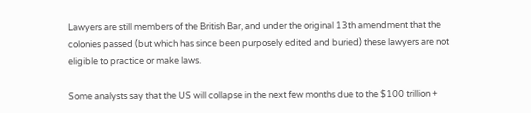Lawyers are still members of the British Bar, and under the original 13th amendment that the colonies passed (but which has since been purposely edited and buried) these lawyers are not eligible to practice or make laws.

Some analysts say that the US will collapse in the next few months due to the $100 trillion +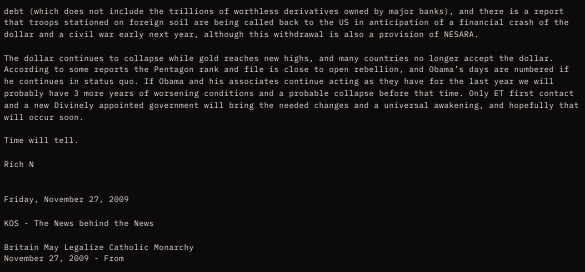debt (which does not include the trillions of worthless derivatives owned by major banks), and there is a report that troops stationed on foreign soil are being called back to the US in anticipation of a financial crash of the dollar and a civil war early next year, although this withdrawal is also a provision of NESARA.

The dollar continues to collapse while gold reaches new highs, and many countries no longer accept the dollar. According to some reports the Pentagon rank and file is close to open rebellion, and Obama’s days are numbered if he continues in status quo. If Obama and his associates continue acting as they have for the last year we will probably have 3 more years of worsening conditions and a probable collapse before that time. Only ET first contact and a new Divinely appointed government will bring the needed changes and a universal awakening, and hopefully that will occur soon.

Time will tell.

Rich N


Friday, November 27, 2009

KOS - The News behind the News

Britain May Legalize Catholic Monarchy
November 27, 2009 - From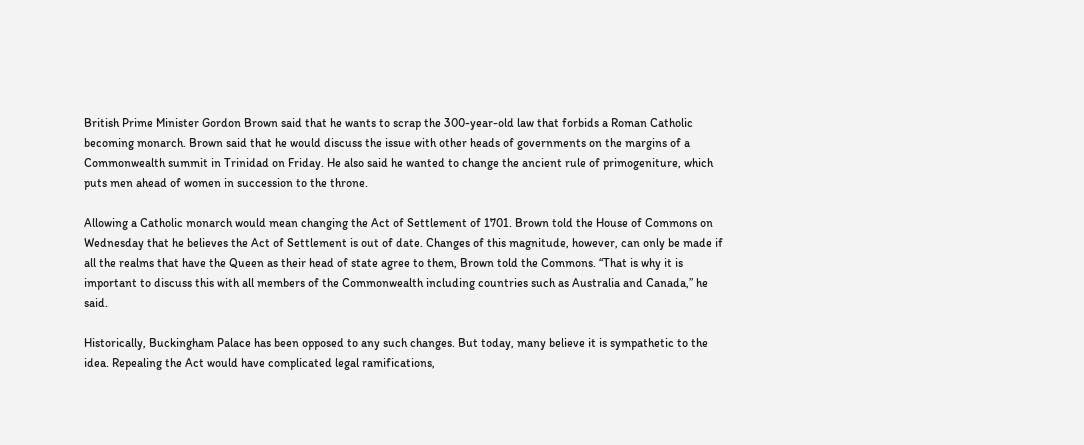British Prime Minister Gordon Brown said that he wants to scrap the 300-year-old law that forbids a Roman Catholic becoming monarch. Brown said that he would discuss the issue with other heads of governments on the margins of a Commonwealth summit in Trinidad on Friday. He also said he wanted to change the ancient rule of primogeniture, which puts men ahead of women in succession to the throne.

Allowing a Catholic monarch would mean changing the Act of Settlement of 1701. Brown told the House of Commons on Wednesday that he believes the Act of Settlement is out of date. Changes of this magnitude, however, can only be made if all the realms that have the Queen as their head of state agree to them, Brown told the Commons. “That is why it is important to discuss this with all members of the Commonwealth including countries such as Australia and Canada,” he said.

Historically, Buckingham Palace has been opposed to any such changes. But today, many believe it is sympathetic to the idea. Repealing the Act would have complicated legal ramifications,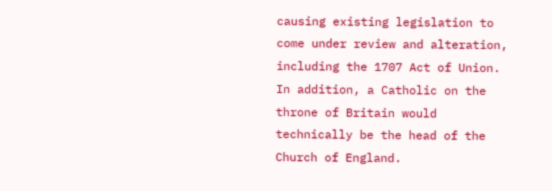causing existing legislation to come under review and alteration, including the 1707 Act of Union. In addition, a Catholic on the throne of Britain would technically be the head of the Church of England.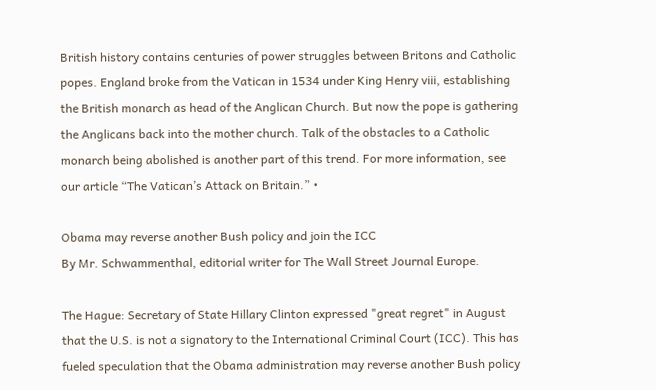British history contains centuries of power struggles between Britons and Catholic popes. England broke from the Vatican in 1534 under King Henry viii, establishing the British monarch as head of the Anglican Church. But now the pope is gathering the Anglicans back into the mother church. Talk of the obstacles to a Catholic monarch being abolished is another part of this trend. For more information, see our article “The Vatican’s Attack on Britain.” •

Obama may reverse another Bush policy and join the ICC
By Mr. Schwammenthal, editorial writer for The Wall Street Journal Europe.

The Hague: Secretary of State Hillary Clinton expressed "great regret" in August that the U.S. is not a signatory to the International Criminal Court (ICC). This has fueled speculation that the Obama administration may reverse another Bush policy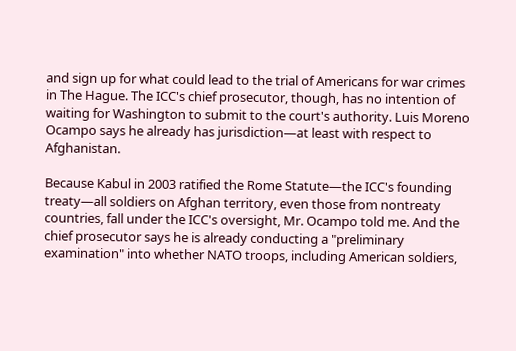and sign up for what could lead to the trial of Americans for war crimes in The Hague. The ICC's chief prosecutor, though, has no intention of waiting for Washington to submit to the court's authority. Luis Moreno Ocampo says he already has jurisdiction—at least with respect to Afghanistan.

Because Kabul in 2003 ratified the Rome Statute—the ICC's founding treaty—all soldiers on Afghan territory, even those from nontreaty countries, fall under the ICC's oversight, Mr. Ocampo told me. And the chief prosecutor says he is already conducting a "preliminary examination" into whether NATO troops, including American soldiers,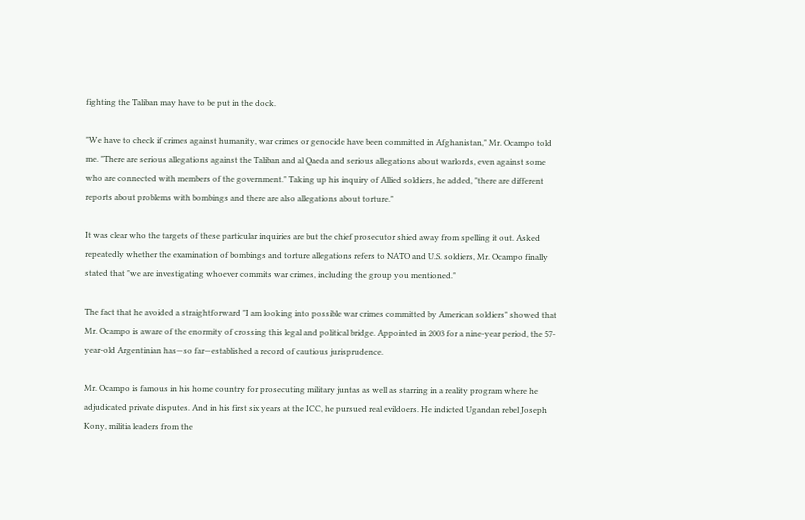fighting the Taliban may have to be put in the dock.

"We have to check if crimes against humanity, war crimes or genocide have been committed in Afghanistan," Mr. Ocampo told me. "There are serious allegations against the Taliban and al Qaeda and serious allegations about warlords, even against some who are connected with members of the government." Taking up his inquiry of Allied soldiers, he added, "there are different reports about problems with bombings and there are also allegations about torture."

It was clear who the targets of these particular inquiries are but the chief prosecutor shied away from spelling it out. Asked repeatedly whether the examination of bombings and torture allegations refers to NATO and U.S. soldiers, Mr. Ocampo finally stated that "we are investigating whoever commits war crimes, including the group you mentioned."

The fact that he avoided a straightforward "I am looking into possible war crimes committed by American soldiers" showed that Mr. Ocampo is aware of the enormity of crossing this legal and political bridge. Appointed in 2003 for a nine-year period, the 57-year-old Argentinian has—so far—established a record of cautious jurisprudence.

Mr. Ocampo is famous in his home country for prosecuting military juntas as well as starring in a reality program where he adjudicated private disputes. And in his first six years at the ICC, he pursued real evildoers. He indicted Ugandan rebel Joseph Kony, militia leaders from the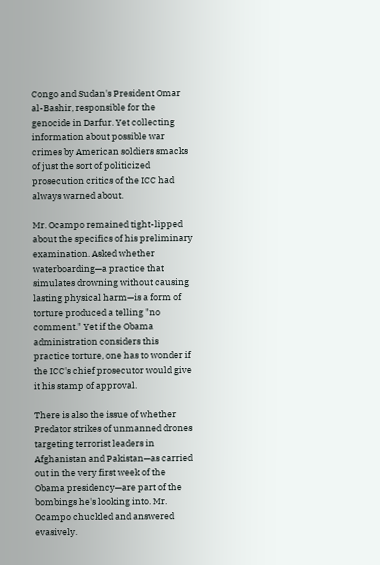Congo and Sudan's President Omar al-Bashir, responsible for the genocide in Darfur. Yet collecting information about possible war crimes by American soldiers smacks of just the sort of politicized prosecution critics of the ICC had always warned about.

Mr. Ocampo remained tight-lipped about the specifics of his preliminary examination. Asked whether waterboarding—a practice that simulates drowning without causing lasting physical harm—is a form of torture produced a telling "no comment." Yet if the Obama administration considers this practice torture, one has to wonder if the ICC's chief prosecutor would give it his stamp of approval.

There is also the issue of whether Predator strikes of unmanned drones targeting terrorist leaders in Afghanistan and Pakistan—as carried out in the very first week of the Obama presidency—are part of the bombings he's looking into. Mr. Ocampo chuckled and answered evasively.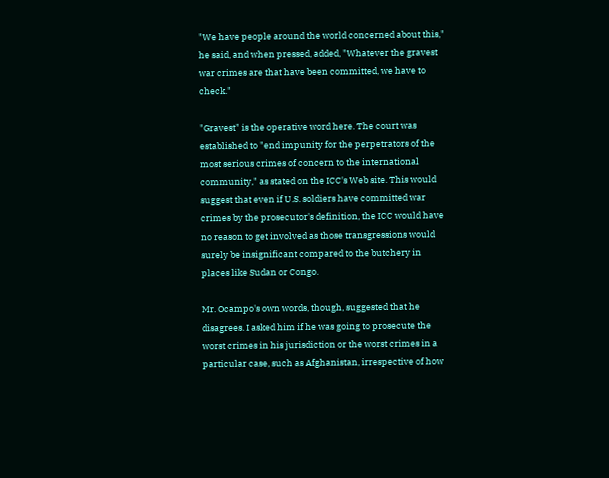"We have people around the world concerned about this," he said, and when pressed, added, "Whatever the gravest war crimes are that have been committed, we have to check."

"Gravest" is the operative word here. The court was established to "end impunity for the perpetrators of the most serious crimes of concern to the international community," as stated on the ICC's Web site. This would suggest that even if U.S. soldiers have committed war crimes by the prosecutor's definition, the ICC would have no reason to get involved as those transgressions would surely be insignificant compared to the butchery in places like Sudan or Congo.

Mr. Ocampo's own words, though, suggested that he disagrees. I asked him if he was going to prosecute the worst crimes in his jurisdiction or the worst crimes in a particular case, such as Afghanistan, irrespective of how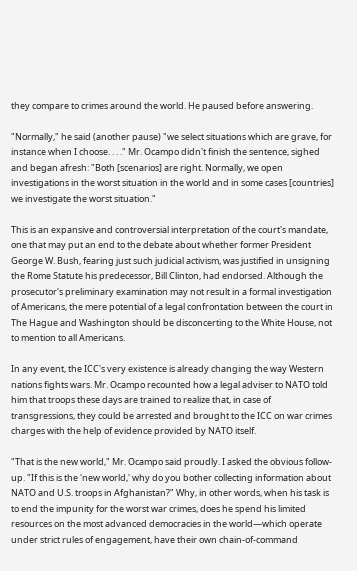they compare to crimes around the world. He paused before answering.

"Normally," he said (another pause) "we select situations which are grave, for instance when I choose. . . ." Mr. Ocampo didn't finish the sentence, sighed and began afresh: "Both [scenarios] are right. Normally, we open investigations in the worst situation in the world and in some cases [countries] we investigate the worst situation."

This is an expansive and controversial interpretation of the court's mandate, one that may put an end to the debate about whether former President George W. Bush, fearing just such judicial activism, was justified in unsigning the Rome Statute his predecessor, Bill Clinton, had endorsed. Although the prosecutor's preliminary examination may not result in a formal investigation of Americans, the mere potential of a legal confrontation between the court in The Hague and Washington should be disconcerting to the White House, not to mention to all Americans.

In any event, the ICC's very existence is already changing the way Western nations fights wars. Mr. Ocampo recounted how a legal adviser to NATO told him that troops these days are trained to realize that, in case of transgressions, they could be arrested and brought to the ICC on war crimes charges with the help of evidence provided by NATO itself.

"That is the new world," Mr. Ocampo said proudly. I asked the obvious follow-up. "If this is the 'new world,' why do you bother collecting information about NATO and U.S. troops in Afghanistan?" Why, in other words, when his task is to end the impunity for the worst war crimes, does he spend his limited resources on the most advanced democracies in the world—which operate under strict rules of engagement, have their own chain-of-command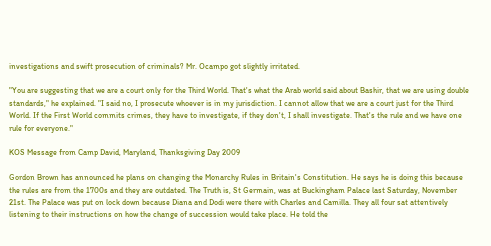investigations and swift prosecution of criminals? Mr. Ocampo got slightly irritated.

"You are suggesting that we are a court only for the Third World. That's what the Arab world said about Bashir, that we are using double standards," he explained. "I said no, I prosecute whoever is in my jurisdiction. I cannot allow that we are a court just for the Third World. If the First World commits crimes, they have to investigate, if they don't, I shall investigate. That's the rule and we have one rule for everyone."

KOS Message from Camp David, Maryland, Thanksgiving Day 2009

Gordon Brown has announced he plans on changing the Monarchy Rules in Britain's Constitution. He says he is doing this because the rules are from the 1700s and they are outdated. The Truth is, St Germain, was at Buckingham Palace last Saturday, November 21st. The Palace was put on lock down because Diana and Dodi were there with Charles and Camilla. They all four sat attentively listening to their instructions on how the change of succession would take place. He told the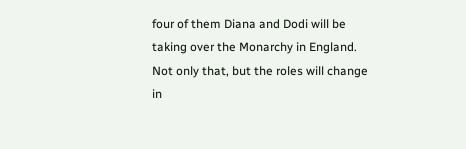four of them Diana and Dodi will be taking over the Monarchy in England. Not only that, but the roles will change in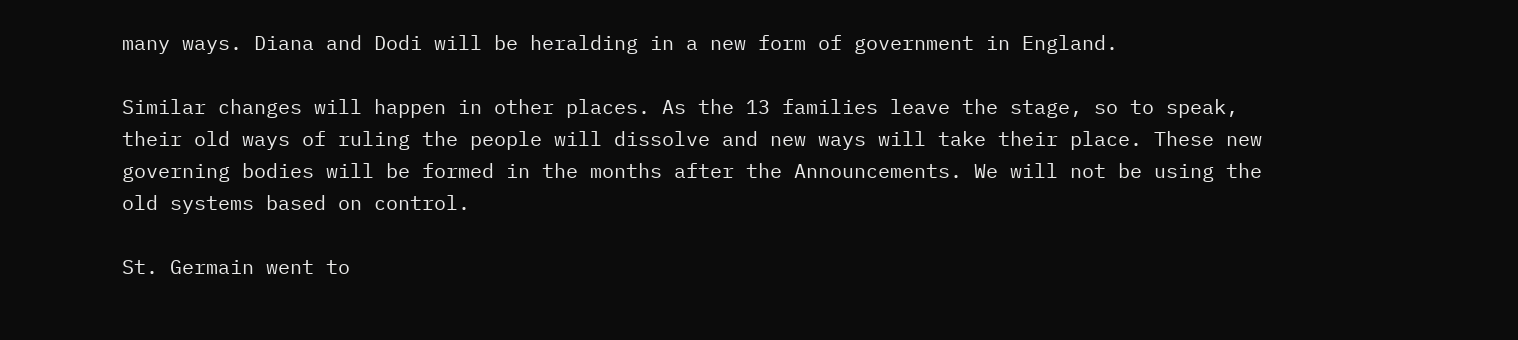many ways. Diana and Dodi will be heralding in a new form of government in England.

Similar changes will happen in other places. As the 13 families leave the stage, so to speak, their old ways of ruling the people will dissolve and new ways will take their place. These new governing bodies will be formed in the months after the Announcements. We will not be using the old systems based on control.

St. Germain went to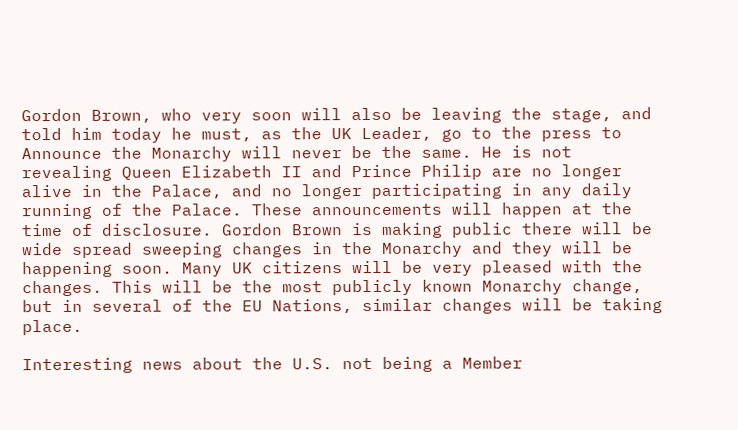Gordon Brown, who very soon will also be leaving the stage, and told him today he must, as the UK Leader, go to the press to Announce the Monarchy will never be the same. He is not revealing Queen Elizabeth II and Prince Philip are no longer alive in the Palace, and no longer participating in any daily running of the Palace. These announcements will happen at the time of disclosure. Gordon Brown is making public there will be wide spread sweeping changes in the Monarchy and they will be happening soon. Many UK citizens will be very pleased with the changes. This will be the most publicly known Monarchy change, but in several of the EU Nations, similar changes will be taking place.

Interesting news about the U.S. not being a Member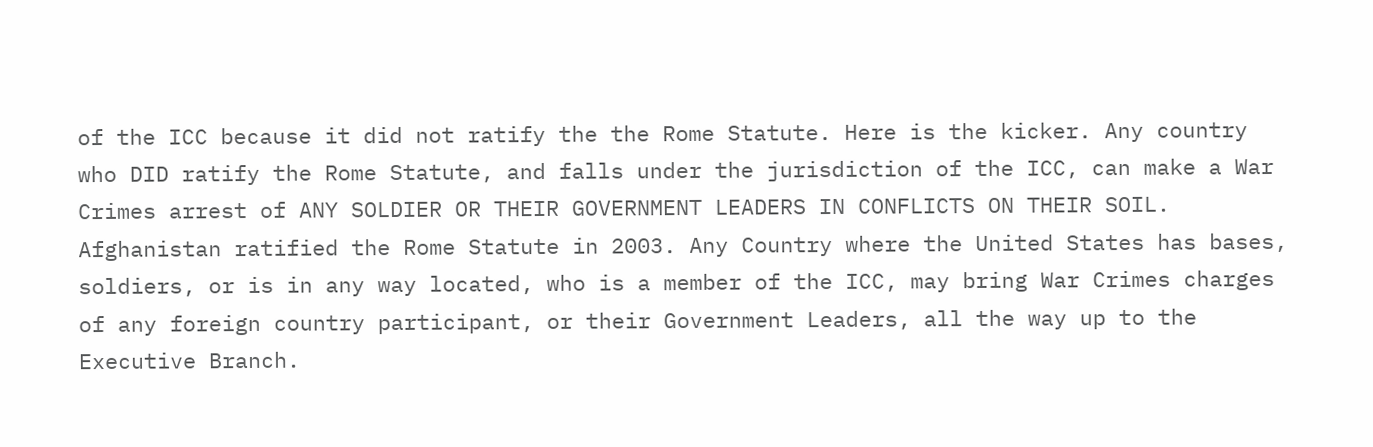of the ICC because it did not ratify the the Rome Statute. Here is the kicker. Any country who DID ratify the Rome Statute, and falls under the jurisdiction of the ICC, can make a War Crimes arrest of ANY SOLDIER OR THEIR GOVERNMENT LEADERS IN CONFLICTS ON THEIR SOIL. Afghanistan ratified the Rome Statute in 2003. Any Country where the United States has bases, soldiers, or is in any way located, who is a member of the ICC, may bring War Crimes charges of any foreign country participant, or their Government Leaders, all the way up to the Executive Branch.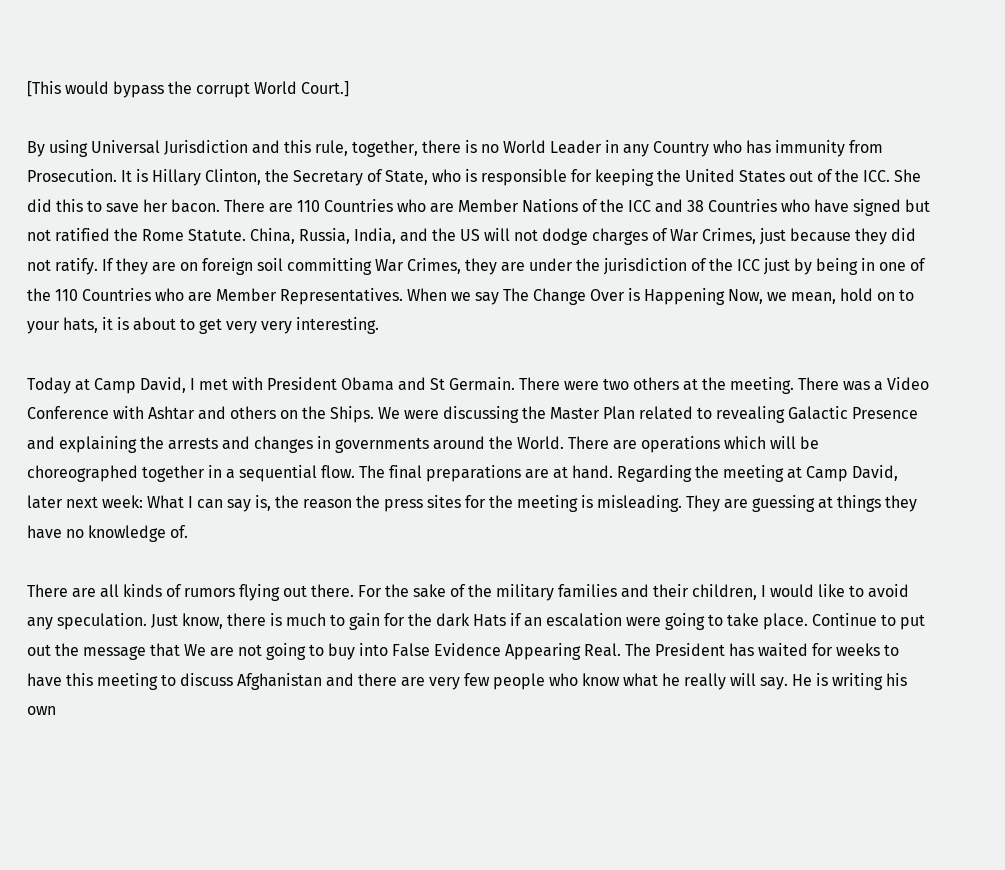[This would bypass the corrupt World Court.]

By using Universal Jurisdiction and this rule, together, there is no World Leader in any Country who has immunity from Prosecution. It is Hillary Clinton, the Secretary of State, who is responsible for keeping the United States out of the ICC. She did this to save her bacon. There are 110 Countries who are Member Nations of the ICC and 38 Countries who have signed but not ratified the Rome Statute. China, Russia, India, and the US will not dodge charges of War Crimes, just because they did not ratify. If they are on foreign soil committing War Crimes, they are under the jurisdiction of the ICC just by being in one of the 110 Countries who are Member Representatives. When we say The Change Over is Happening Now, we mean, hold on to your hats, it is about to get very very interesting.

Today at Camp David, I met with President Obama and St Germain. There were two others at the meeting. There was a Video Conference with Ashtar and others on the Ships. We were discussing the Master Plan related to revealing Galactic Presence and explaining the arrests and changes in governments around the World. There are operations which will be choreographed together in a sequential flow. The final preparations are at hand. Regarding the meeting at Camp David, later next week: What I can say is, the reason the press sites for the meeting is misleading. They are guessing at things they have no knowledge of.

There are all kinds of rumors flying out there. For the sake of the military families and their children, I would like to avoid any speculation. Just know, there is much to gain for the dark Hats if an escalation were going to take place. Continue to put out the message that We are not going to buy into False Evidence Appearing Real. The President has waited for weeks to have this meeting to discuss Afghanistan and there are very few people who know what he really will say. He is writing his own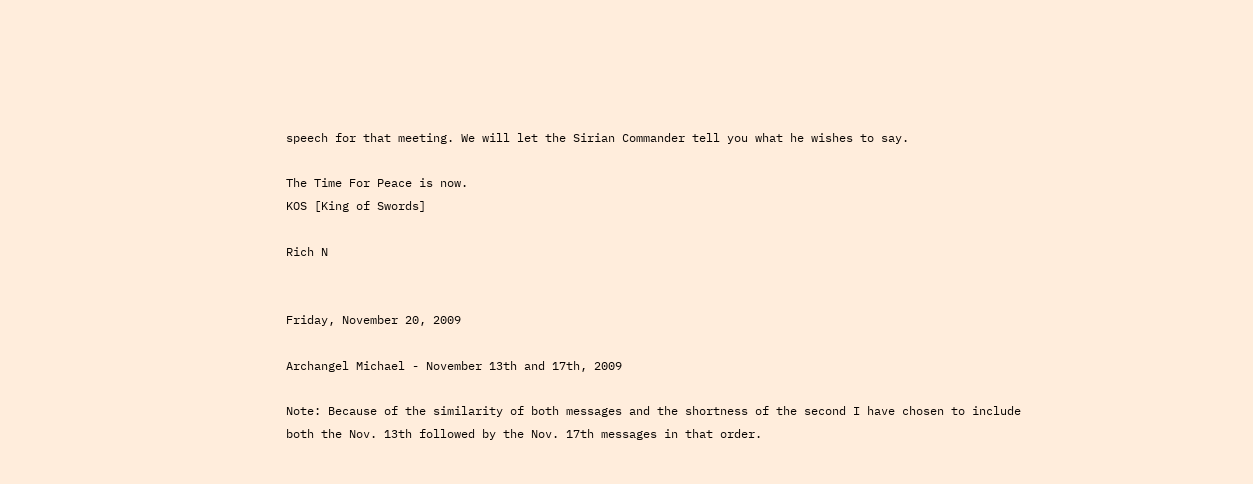speech for that meeting. We will let the Sirian Commander tell you what he wishes to say.

The Time For Peace is now.
KOS [King of Swords]

Rich N


Friday, November 20, 2009

Archangel Michael - November 13th and 17th, 2009

Note: Because of the similarity of both messages and the shortness of the second I have chosen to include both the Nov. 13th followed by the Nov. 17th messages in that order.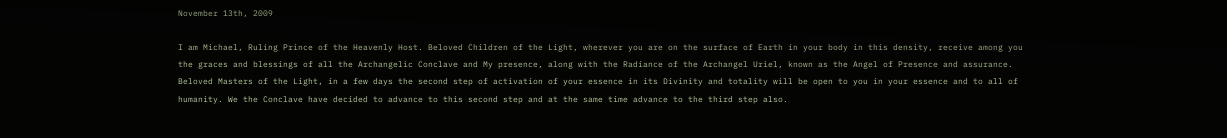November 13th, 2009

I am Michael, Ruling Prince of the Heavenly Host. Beloved Children of the Light, wherever you are on the surface of Earth in your body in this density, receive among you the graces and blessings of all the Archangelic Conclave and My presence, along with the Radiance of the Archangel Uriel, known as the Angel of Presence and assurance. Beloved Masters of the Light, in a few days the second step of activation of your essence in its Divinity and totality will be open to you in your essence and to all of humanity. We the Conclave have decided to advance to this second step and at the same time advance to the third step also.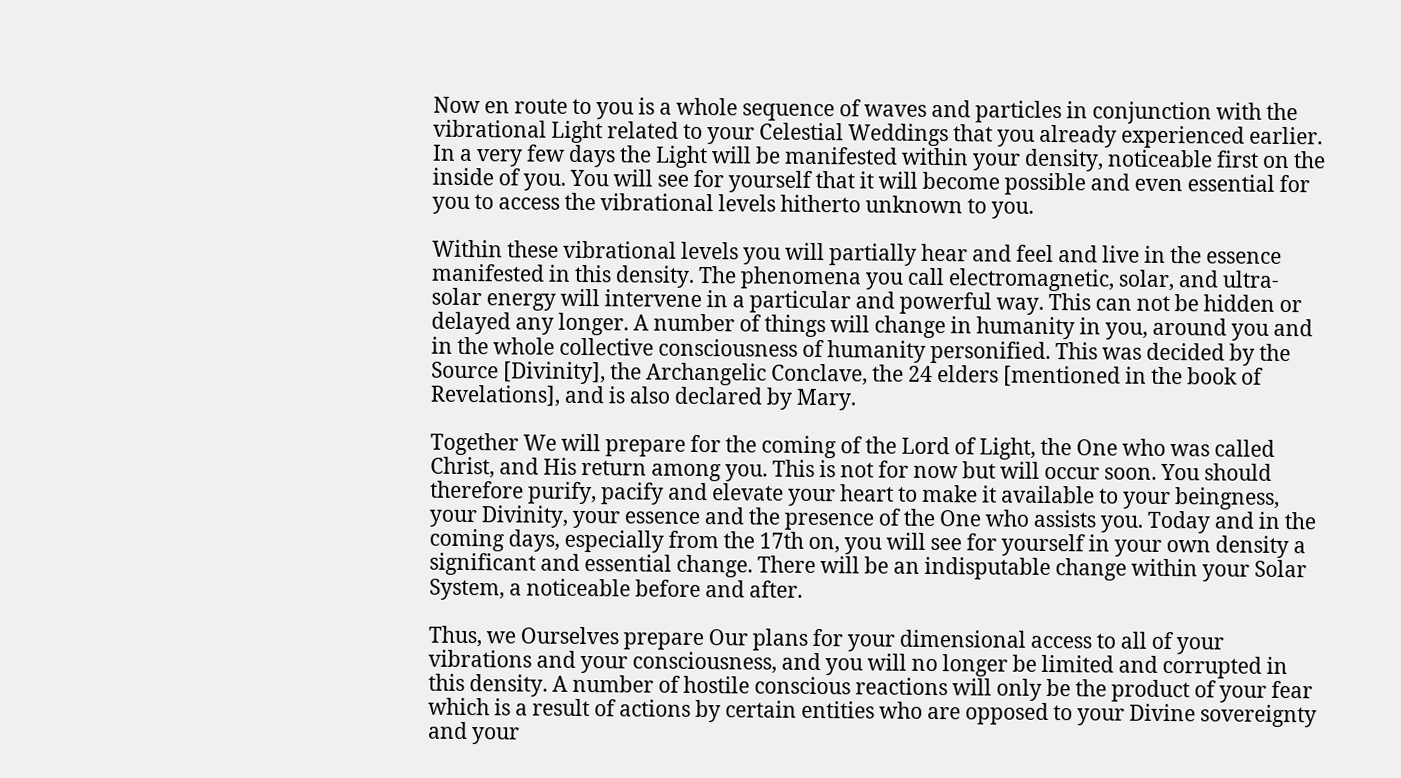Now en route to you is a whole sequence of waves and particles in conjunction with the vibrational Light related to your Celestial Weddings that you already experienced earlier. In a very few days the Light will be manifested within your density, noticeable first on the inside of you. You will see for yourself that it will become possible and even essential for you to access the vibrational levels hitherto unknown to you.

Within these vibrational levels you will partially hear and feel and live in the essence manifested in this density. The phenomena you call electromagnetic, solar, and ultra-solar energy will intervene in a particular and powerful way. This can not be hidden or delayed any longer. A number of things will change in humanity in you, around you and in the whole collective consciousness of humanity personified. This was decided by the Source [Divinity], the Archangelic Conclave, the 24 elders [mentioned in the book of Revelations], and is also declared by Mary.

Together We will prepare for the coming of the Lord of Light, the One who was called Christ, and His return among you. This is not for now but will occur soon. You should therefore purify, pacify and elevate your heart to make it available to your beingness, your Divinity, your essence and the presence of the One who assists you. Today and in the coming days, especially from the 17th on, you will see for yourself in your own density a significant and essential change. There will be an indisputable change within your Solar System, a noticeable before and after.

Thus, we Ourselves prepare Our plans for your dimensional access to all of your vibrations and your consciousness, and you will no longer be limited and corrupted in this density. A number of hostile conscious reactions will only be the product of your fear which is a result of actions by certain entities who are opposed to your Divine sovereignty and your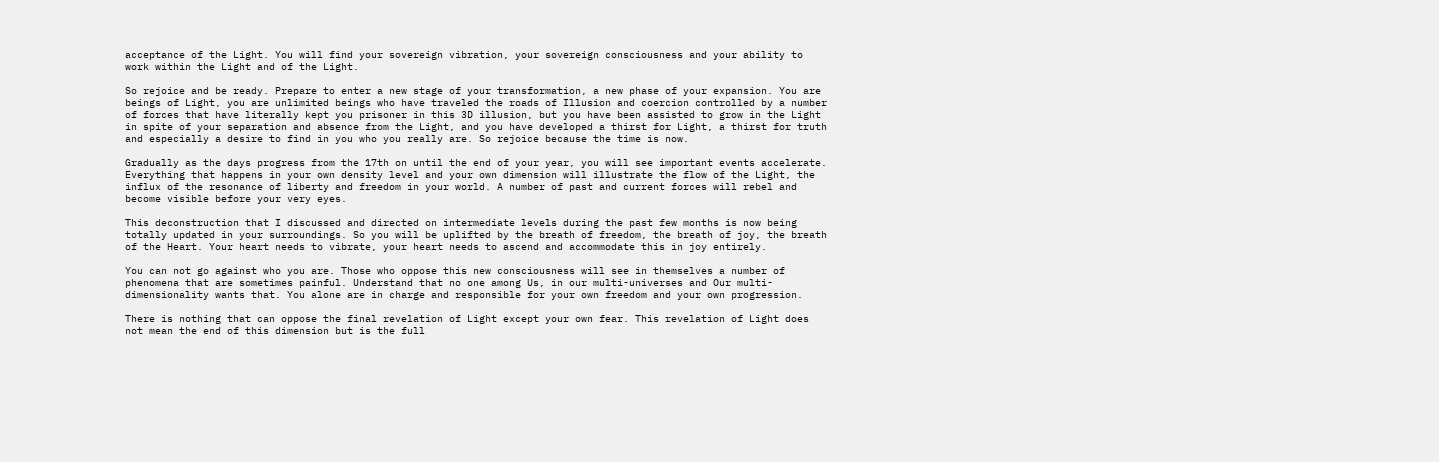acceptance of the Light. You will find your sovereign vibration, your sovereign consciousness and your ability to work within the Light and of the Light.

So rejoice and be ready. Prepare to enter a new stage of your transformation, a new phase of your expansion. You are beings of Light, you are unlimited beings who have traveled the roads of Illusion and coercion controlled by a number of forces that have literally kept you prisoner in this 3D illusion, but you have been assisted to grow in the Light in spite of your separation and absence from the Light, and you have developed a thirst for Light, a thirst for truth and especially a desire to find in you who you really are. So rejoice because the time is now.

Gradually as the days progress from the 17th on until the end of your year, you will see important events accelerate. Everything that happens in your own density level and your own dimension will illustrate the flow of the Light, the influx of the resonance of liberty and freedom in your world. A number of past and current forces will rebel and become visible before your very eyes.

This deconstruction that I discussed and directed on intermediate levels during the past few months is now being totally updated in your surroundings. So you will be uplifted by the breath of freedom, the breath of joy, the breath of the Heart. Your heart needs to vibrate, your heart needs to ascend and accommodate this in joy entirely.

You can not go against who you are. Those who oppose this new consciousness will see in themselves a number of phenomena that are sometimes painful. Understand that no one among Us, in our multi-universes and Our multi-dimensionality wants that. You alone are in charge and responsible for your own freedom and your own progression.

There is nothing that can oppose the final revelation of Light except your own fear. This revelation of Light does not mean the end of this dimension but is the full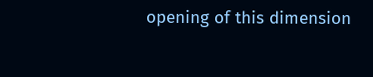opening of this dimension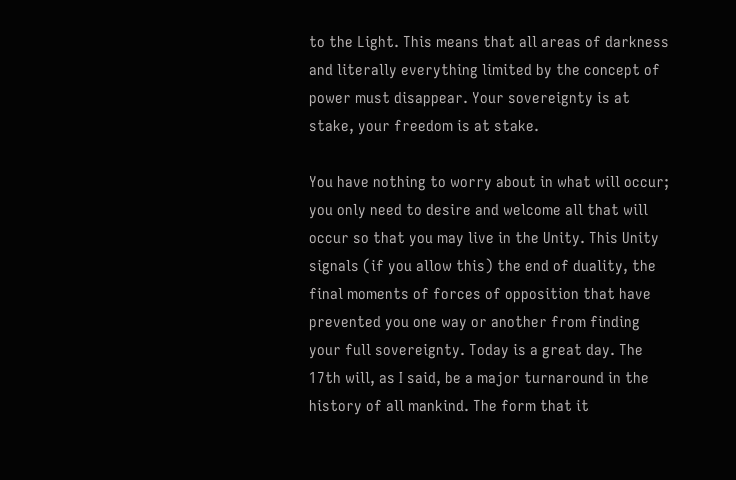to the Light. This means that all areas of darkness and literally everything limited by the concept of power must disappear. Your sovereignty is at stake, your freedom is at stake.

You have nothing to worry about in what will occur; you only need to desire and welcome all that will occur so that you may live in the Unity. This Unity signals (if you allow this) the end of duality, the final moments of forces of opposition that have prevented you one way or another from finding your full sovereignty. Today is a great day. The 17th will, as I said, be a major turnaround in the history of all mankind. The form that it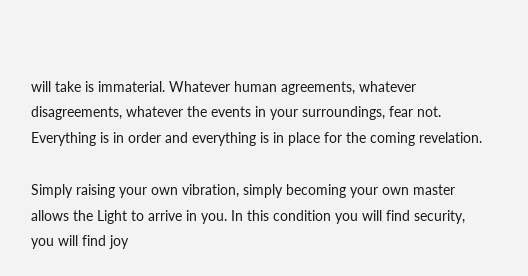will take is immaterial. Whatever human agreements, whatever disagreements, whatever the events in your surroundings, fear not. Everything is in order and everything is in place for the coming revelation.

Simply raising your own vibration, simply becoming your own master allows the Light to arrive in you. In this condition you will find security, you will find joy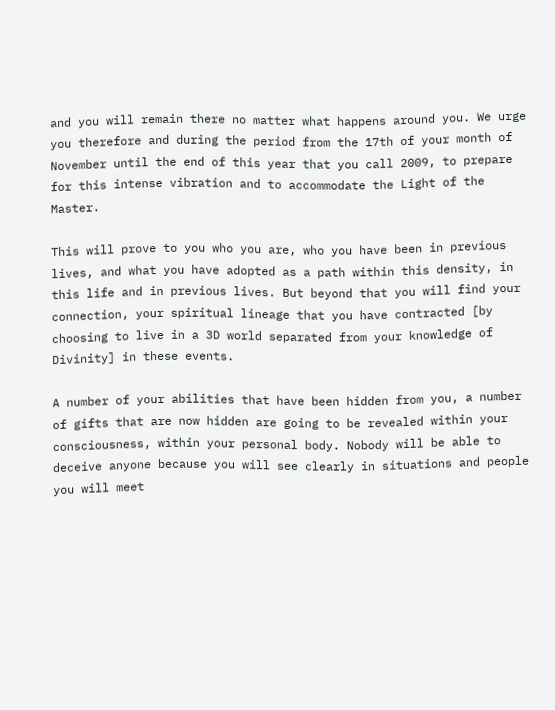and you will remain there no matter what happens around you. We urge you therefore and during the period from the 17th of your month of November until the end of this year that you call 2009, to prepare for this intense vibration and to accommodate the Light of the Master.

This will prove to you who you are, who you have been in previous lives, and what you have adopted as a path within this density, in this life and in previous lives. But beyond that you will find your connection, your spiritual lineage that you have contracted [by choosing to live in a 3D world separated from your knowledge of Divinity] in these events.

A number of your abilities that have been hidden from you, a number of gifts that are now hidden are going to be revealed within your consciousness, within your personal body. Nobody will be able to deceive anyone because you will see clearly in situations and people you will meet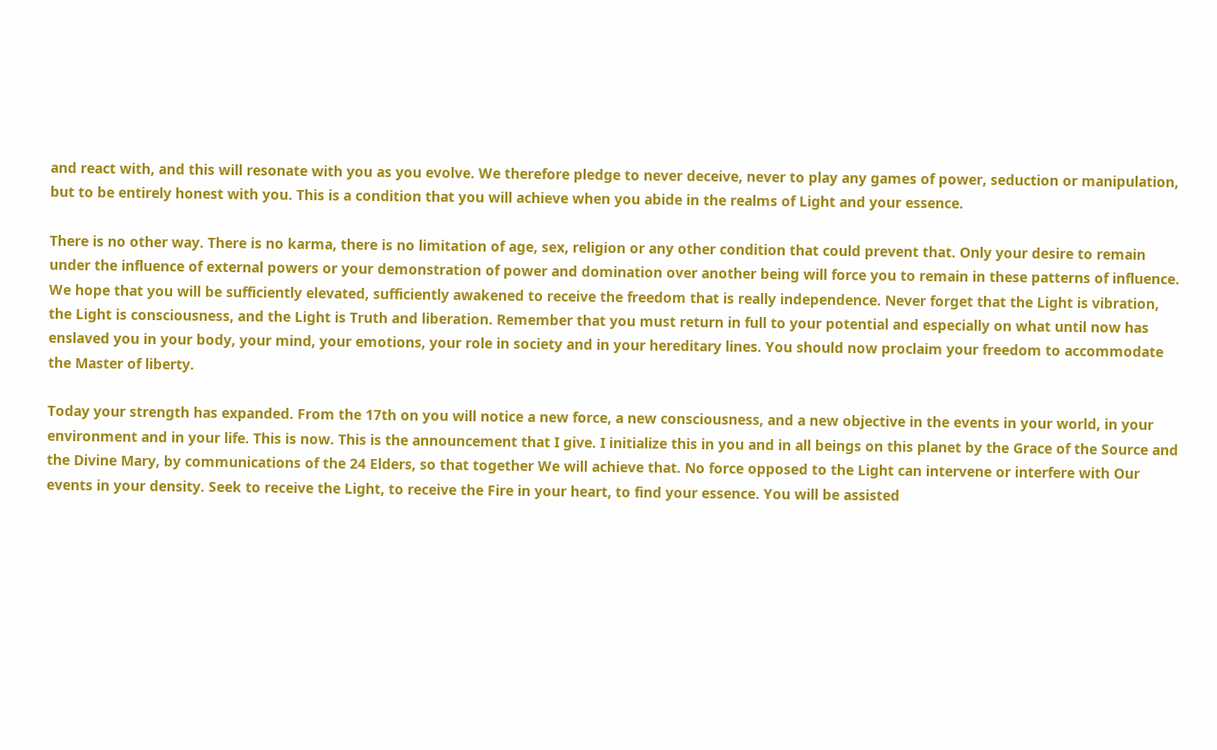and react with, and this will resonate with you as you evolve. We therefore pledge to never deceive, never to play any games of power, seduction or manipulation, but to be entirely honest with you. This is a condition that you will achieve when you abide in the realms of Light and your essence.

There is no other way. There is no karma, there is no limitation of age, sex, religion or any other condition that could prevent that. Only your desire to remain under the influence of external powers or your demonstration of power and domination over another being will force you to remain in these patterns of influence. We hope that you will be sufficiently elevated, sufficiently awakened to receive the freedom that is really independence. Never forget that the Light is vibration, the Light is consciousness, and the Light is Truth and liberation. Remember that you must return in full to your potential and especially on what until now has enslaved you in your body, your mind, your emotions, your role in society and in your hereditary lines. You should now proclaim your freedom to accommodate the Master of liberty.

Today your strength has expanded. From the 17th on you will notice a new force, a new consciousness, and a new objective in the events in your world, in your environment and in your life. This is now. This is the announcement that I give. I initialize this in you and in all beings on this planet by the Grace of the Source and the Divine Mary, by communications of the 24 Elders, so that together We will achieve that. No force opposed to the Light can intervene or interfere with Our events in your density. Seek to receive the Light, to receive the Fire in your heart, to find your essence. You will be assisted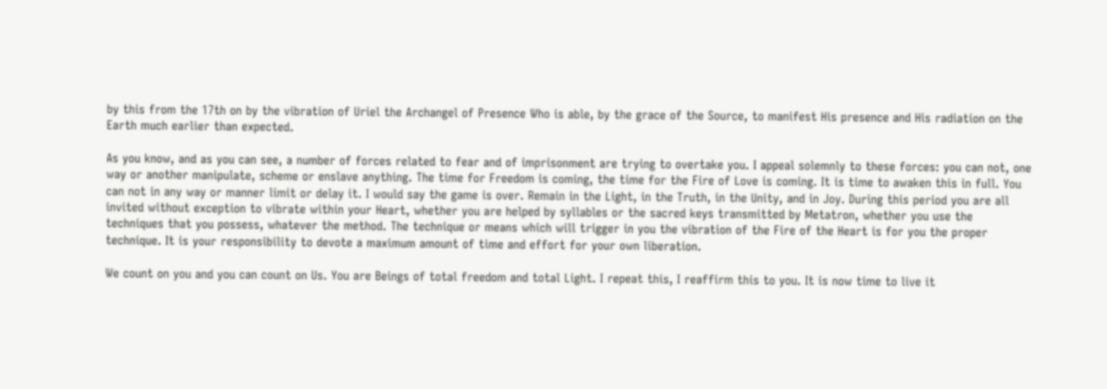by this from the 17th on by the vibration of Uriel the Archangel of Presence Who is able, by the grace of the Source, to manifest His presence and His radiation on the Earth much earlier than expected.

As you know, and as you can see, a number of forces related to fear and of imprisonment are trying to overtake you. I appeal solemnly to these forces: you can not, one way or another manipulate, scheme or enslave anything. The time for Freedom is coming, the time for the Fire of Love is coming. It is time to awaken this in full. You can not in any way or manner limit or delay it. I would say the game is over. Remain in the Light, in the Truth, in the Unity, and in Joy. During this period you are all invited without exception to vibrate within your Heart, whether you are helped by syllables or the sacred keys transmitted by Metatron, whether you use the techniques that you possess, whatever the method. The technique or means which will trigger in you the vibration of the Fire of the Heart is for you the proper technique. It is your responsibility to devote a maximum amount of time and effort for your own liberation.

We count on you and you can count on Us. You are Beings of total freedom and total Light. I repeat this, I reaffirm this to you. It is now time to live it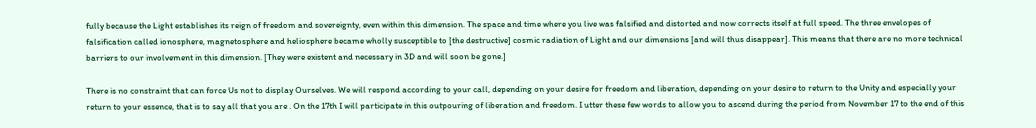fully because the Light establishes its reign of freedom and sovereignty, even within this dimension. The space and time where you live was falsified and distorted and now corrects itself at full speed. The three envelopes of falsification called ionosphere, magnetosphere and heliosphere became wholly susceptible to [the destructive] cosmic radiation of Light and our dimensions [and will thus disappear]. This means that there are no more technical barriers to our involvement in this dimension. [They were existent and necessary in 3D and will soon be gone.]

There is no constraint that can force Us not to display Ourselves. We will respond according to your call, depending on your desire for freedom and liberation, depending on your desire to return to the Unity and especially your return to your essence, that is to say all that you are . On the 17th I will participate in this outpouring of liberation and freedom. I utter these few words to allow you to ascend during the period from November 17 to the end of this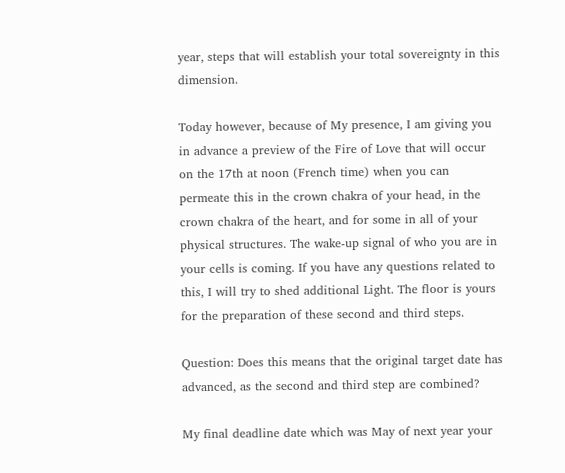year, steps that will establish your total sovereignty in this dimension.

Today however, because of My presence, I am giving you in advance a preview of the Fire of Love that will occur on the 17th at noon (French time) when you can permeate this in the crown chakra of your head, in the crown chakra of the heart, and for some in all of your physical structures. The wake-up signal of who you are in your cells is coming. If you have any questions related to this, I will try to shed additional Light. The floor is yours for the preparation of these second and third steps.

Question: Does this means that the original target date has advanced, as the second and third step are combined?

My final deadline date which was May of next year your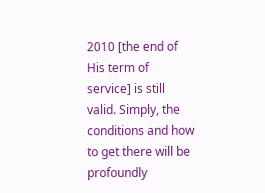2010 [the end of His term of service] is still valid. Simply, the conditions and how to get there will be profoundly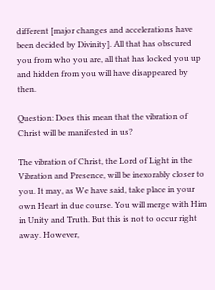different [major changes and accelerations have been decided by Divinity]. All that has obscured you from who you are, all that has locked you up and hidden from you will have disappeared by then.

Question: Does this mean that the vibration of Christ will be manifested in us?

The vibration of Christ, the Lord of Light in the Vibration and Presence, will be inexorably closer to you. It may, as We have said, take place in your own Heart in due course. You will merge with Him in Unity and Truth. But this is not to occur right away. However,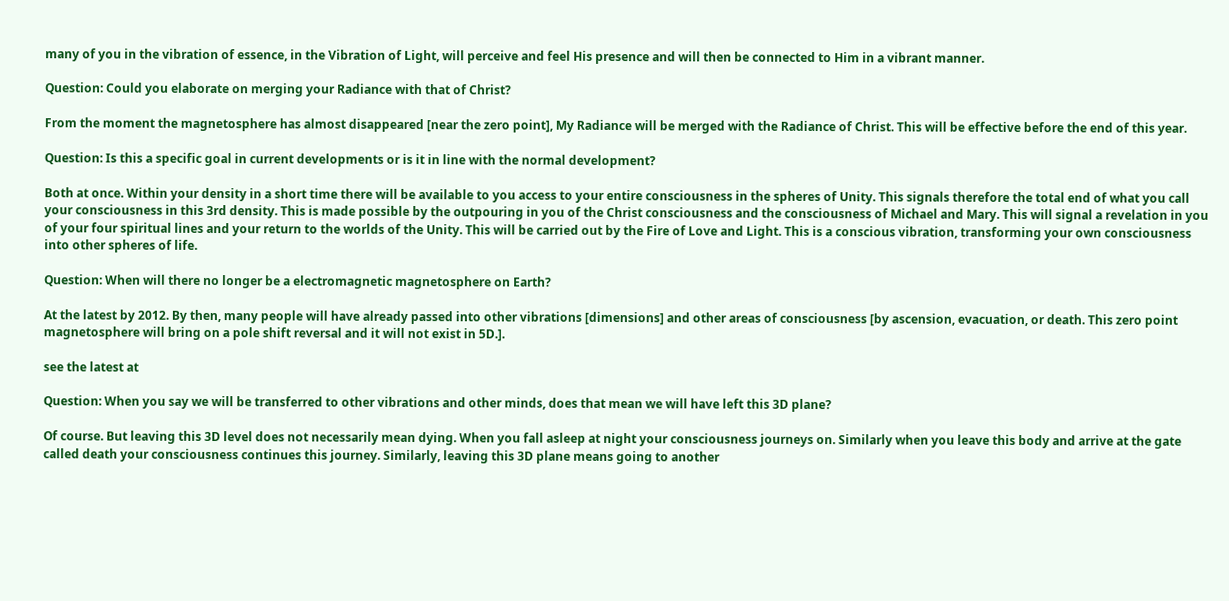many of you in the vibration of essence, in the Vibration of Light, will perceive and feel His presence and will then be connected to Him in a vibrant manner.

Question: Could you elaborate on merging your Radiance with that of Christ?

From the moment the magnetosphere has almost disappeared [near the zero point], My Radiance will be merged with the Radiance of Christ. This will be effective before the end of this year.

Question: Is this a specific goal in current developments or is it in line with the normal development?

Both at once. Within your density in a short time there will be available to you access to your entire consciousness in the spheres of Unity. This signals therefore the total end of what you call your consciousness in this 3rd density. This is made possible by the outpouring in you of the Christ consciousness and the consciousness of Michael and Mary. This will signal a revelation in you of your four spiritual lines and your return to the worlds of the Unity. This will be carried out by the Fire of Love and Light. This is a conscious vibration, transforming your own consciousness into other spheres of life.

Question: When will there no longer be a electromagnetic magnetosphere on Earth?

At the latest by 2012. By then, many people will have already passed into other vibrations [dimensions] and other areas of consciousness [by ascension, evacuation, or death. This zero point magnetosphere will bring on a pole shift reversal and it will not exist in 5D.].

see the latest at

Question: When you say we will be transferred to other vibrations and other minds, does that mean we will have left this 3D plane?

Of course. But leaving this 3D level does not necessarily mean dying. When you fall asleep at night your consciousness journeys on. Similarly when you leave this body and arrive at the gate called death your consciousness continues this journey. Similarly, leaving this 3D plane means going to another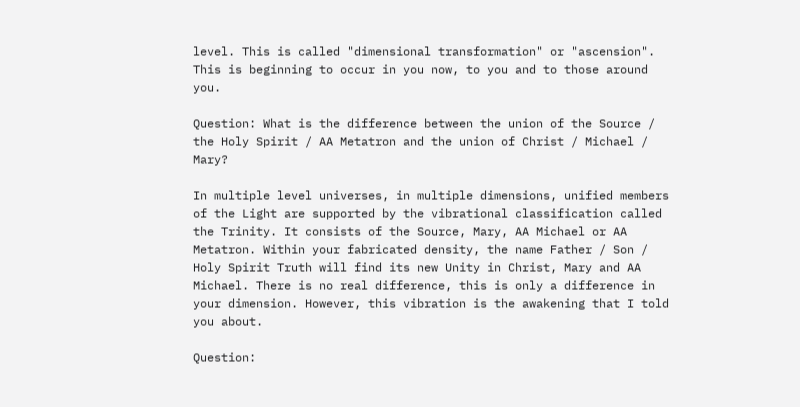level. This is called "dimensional transformation" or "ascension". This is beginning to occur in you now, to you and to those around you.

Question: What is the difference between the union of the Source / the Holy Spirit / AA Metatron and the union of Christ / Michael / Mary?

In multiple level universes, in multiple dimensions, unified members of the Light are supported by the vibrational classification called the Trinity. It consists of the Source, Mary, AA Michael or AA Metatron. Within your fabricated density, the name Father / Son / Holy Spirit Truth will find its new Unity in Christ, Mary and AA Michael. There is no real difference, this is only a difference in your dimension. However, this vibration is the awakening that I told you about.

Question: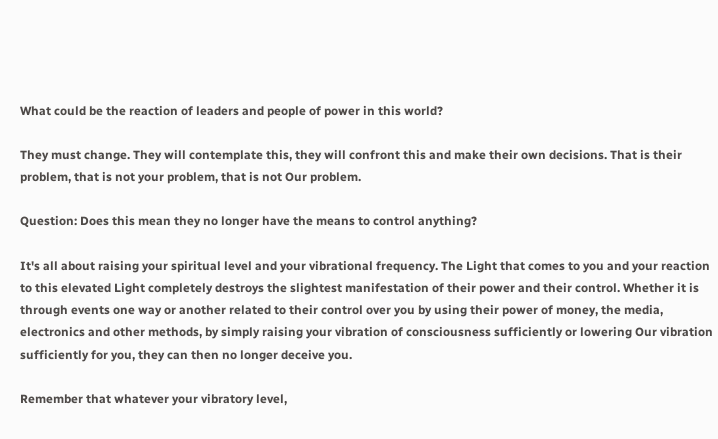What could be the reaction of leaders and people of power in this world?

They must change. They will contemplate this, they will confront this and make their own decisions. That is their problem, that is not your problem, that is not Our problem.

Question: Does this mean they no longer have the means to control anything?

It's all about raising your spiritual level and your vibrational frequency. The Light that comes to you and your reaction to this elevated Light completely destroys the slightest manifestation of their power and their control. Whether it is through events one way or another related to their control over you by using their power of money, the media, electronics and other methods, by simply raising your vibration of consciousness sufficiently or lowering Our vibration sufficiently for you, they can then no longer deceive you.

Remember that whatever your vibratory level,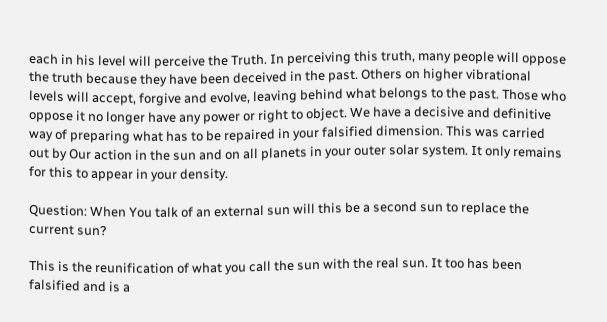each in his level will perceive the Truth. In perceiving this truth, many people will oppose the truth because they have been deceived in the past. Others on higher vibrational levels will accept, forgive and evolve, leaving behind what belongs to the past. Those who oppose it no longer have any power or right to object. We have a decisive and definitive way of preparing what has to be repaired in your falsified dimension. This was carried out by Our action in the sun and on all planets in your outer solar system. It only remains for this to appear in your density.

Question: When You talk of an external sun will this be a second sun to replace the current sun?

This is the reunification of what you call the sun with the real sun. It too has been falsified and is a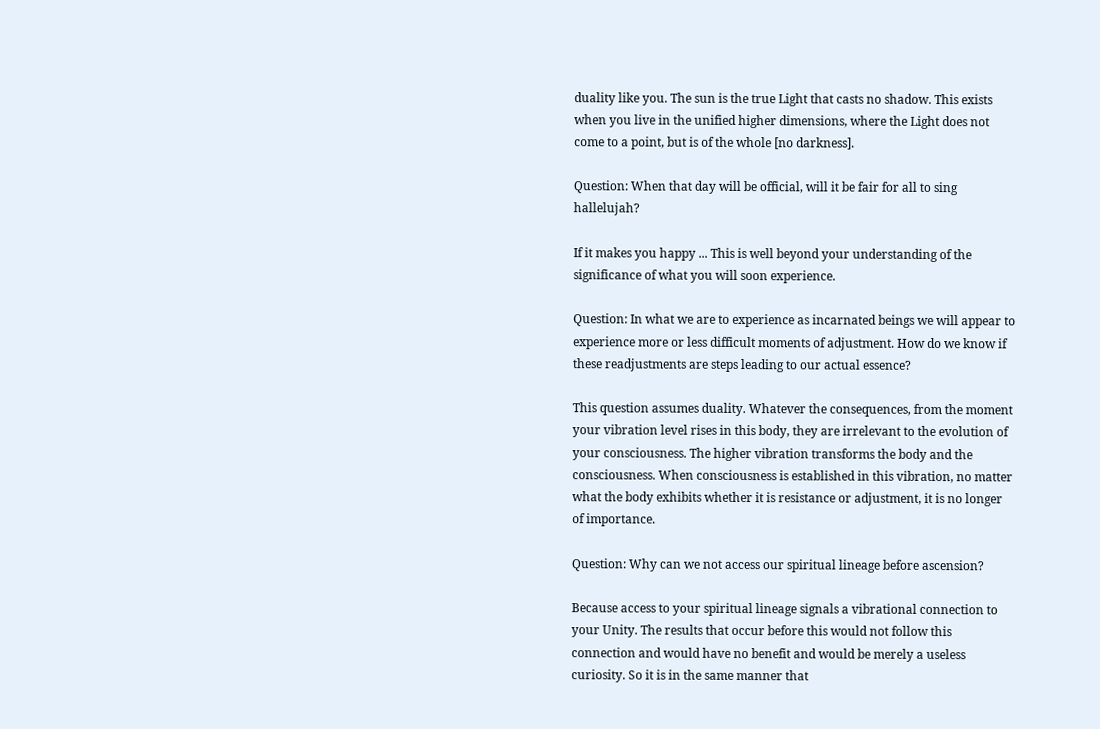duality like you. The sun is the true Light that casts no shadow. This exists when you live in the unified higher dimensions, where the Light does not come to a point, but is of the whole [no darkness].

Question: When that day will be official, will it be fair for all to sing hallelujah?

If it makes you happy ... This is well beyond your understanding of the significance of what you will soon experience.

Question: In what we are to experience as incarnated beings we will appear to experience more or less difficult moments of adjustment. How do we know if these readjustments are steps leading to our actual essence?

This question assumes duality. Whatever the consequences, from the moment your vibration level rises in this body, they are irrelevant to the evolution of your consciousness. The higher vibration transforms the body and the consciousness. When consciousness is established in this vibration, no matter what the body exhibits whether it is resistance or adjustment, it is no longer of importance.

Question: Why can we not access our spiritual lineage before ascension?

Because access to your spiritual lineage signals a vibrational connection to your Unity. The results that occur before this would not follow this connection and would have no benefit and would be merely a useless curiosity. So it is in the same manner that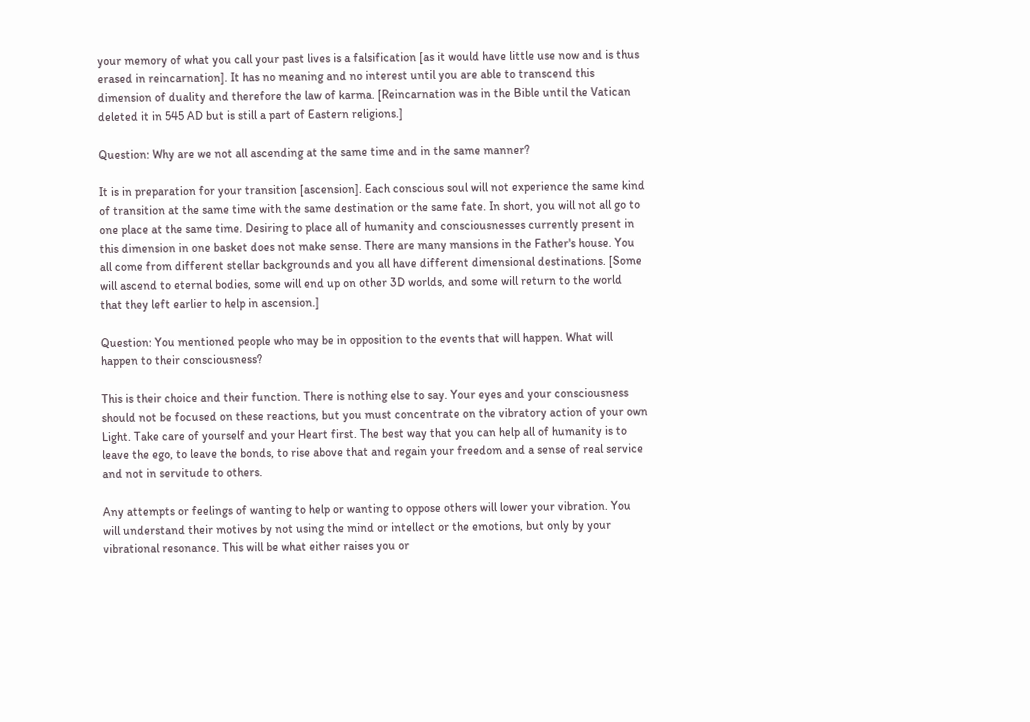your memory of what you call your past lives is a falsification [as it would have little use now and is thus erased in reincarnation]. It has no meaning and no interest until you are able to transcend this dimension of duality and therefore the law of karma. [Reincarnation was in the Bible until the Vatican deleted it in 545 AD but is still a part of Eastern religions.]

Question: Why are we not all ascending at the same time and in the same manner?

It is in preparation for your transition [ascension]. Each conscious soul will not experience the same kind of transition at the same time with the same destination or the same fate. In short, you will not all go to one place at the same time. Desiring to place all of humanity and consciousnesses currently present in this dimension in one basket does not make sense. There are many mansions in the Father's house. You all come from different stellar backgrounds and you all have different dimensional destinations. [Some will ascend to eternal bodies, some will end up on other 3D worlds, and some will return to the world that they left earlier to help in ascension.]

Question: You mentioned people who may be in opposition to the events that will happen. What will happen to their consciousness?

This is their choice and their function. There is nothing else to say. Your eyes and your consciousness should not be focused on these reactions, but you must concentrate on the vibratory action of your own Light. Take care of yourself and your Heart first. The best way that you can help all of humanity is to leave the ego, to leave the bonds, to rise above that and regain your freedom and a sense of real service and not in servitude to others.

Any attempts or feelings of wanting to help or wanting to oppose others will lower your vibration. You will understand their motives by not using the mind or intellect or the emotions, but only by your vibrational resonance. This will be what either raises you or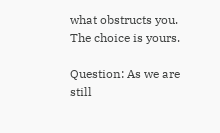what obstructs you. The choice is yours.

Question: As we are still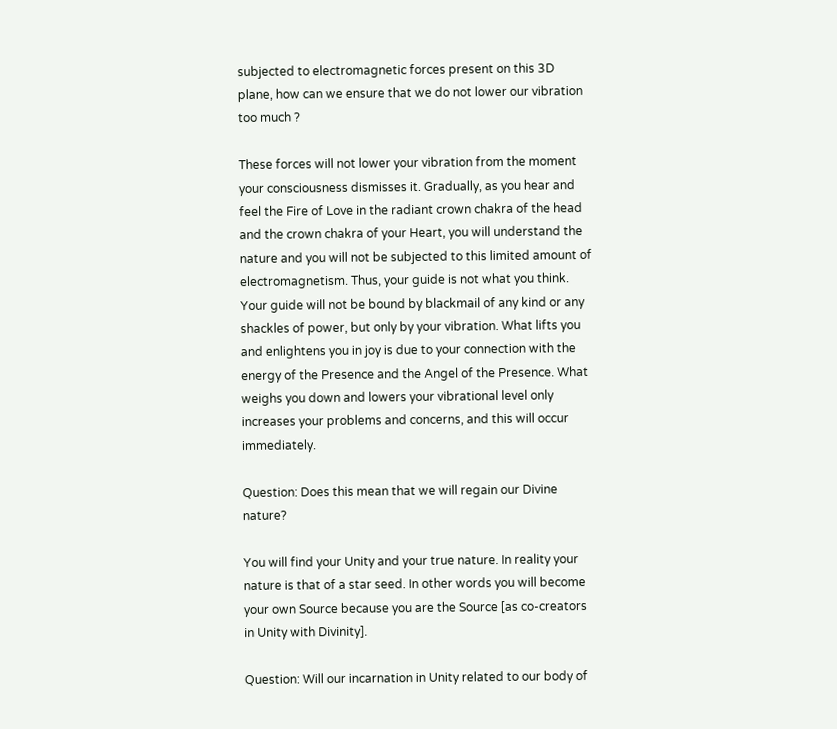subjected to electromagnetic forces present on this 3D plane, how can we ensure that we do not lower our vibration too much ?

These forces will not lower your vibration from the moment your consciousness dismisses it. Gradually, as you hear and feel the Fire of Love in the radiant crown chakra of the head and the crown chakra of your Heart, you will understand the nature and you will not be subjected to this limited amount of electromagnetism. Thus, your guide is not what you think. Your guide will not be bound by blackmail of any kind or any shackles of power, but only by your vibration. What lifts you and enlightens you in joy is due to your connection with the energy of the Presence and the Angel of the Presence. What weighs you down and lowers your vibrational level only increases your problems and concerns, and this will occur immediately.

Question: Does this mean that we will regain our Divine nature?

You will find your Unity and your true nature. In reality your nature is that of a star seed. In other words you will become your own Source because you are the Source [as co-creators in Unity with Divinity].

Question: Will our incarnation in Unity related to our body of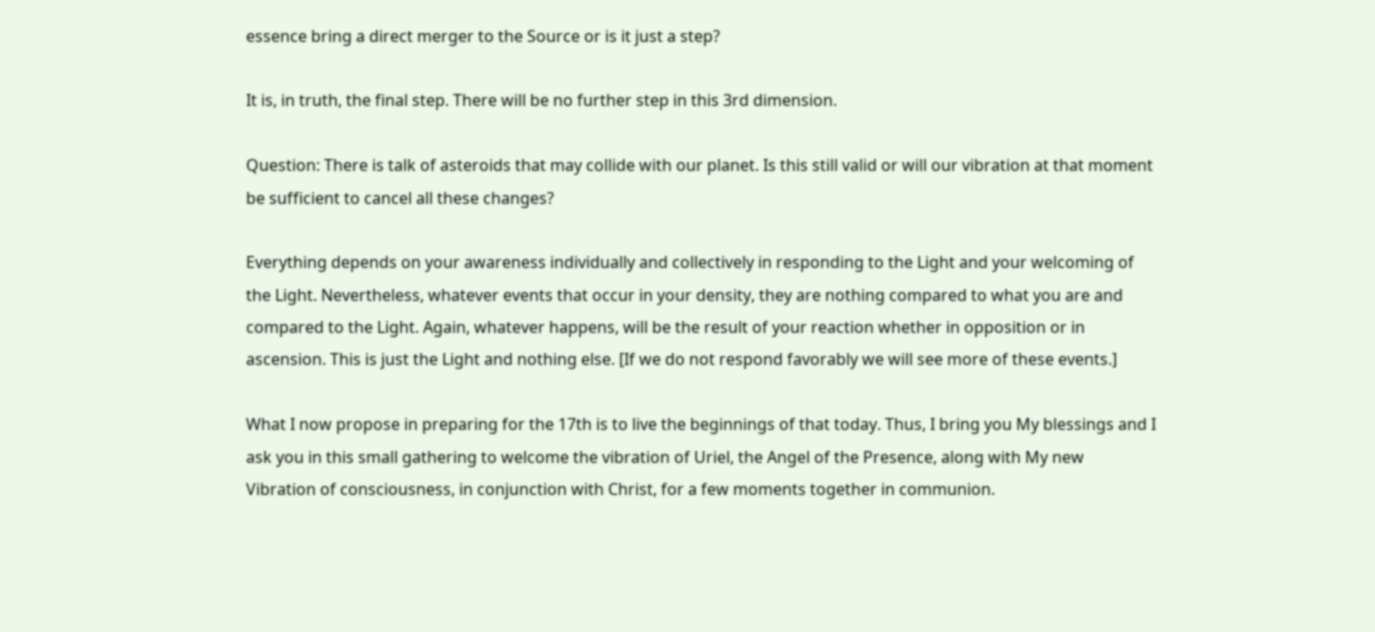essence bring a direct merger to the Source or is it just a step?

It is, in truth, the final step. There will be no further step in this 3rd dimension.

Question: There is talk of asteroids that may collide with our planet. Is this still valid or will our vibration at that moment be sufficient to cancel all these changes?

Everything depends on your awareness individually and collectively in responding to the Light and your welcoming of the Light. Nevertheless, whatever events that occur in your density, they are nothing compared to what you are and compared to the Light. Again, whatever happens, will be the result of your reaction whether in opposition or in ascension. This is just the Light and nothing else. [If we do not respond favorably we will see more of these events.]

What I now propose in preparing for the 17th is to live the beginnings of that today. Thus, I bring you My blessings and I ask you in this small gathering to welcome the vibration of Uriel, the Angel of the Presence, along with My new Vibration of consciousness, in conjunction with Christ, for a few moments together in communion.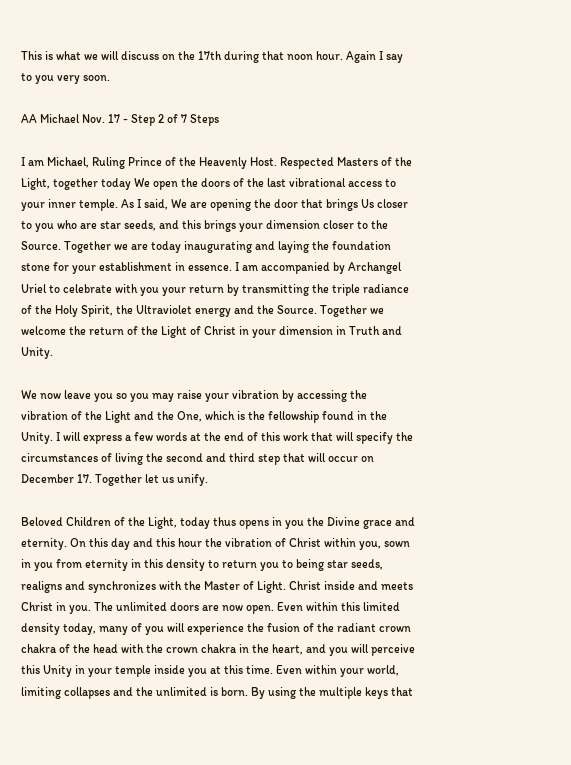This is what we will discuss on the 17th during that noon hour. Again I say to you very soon.

AA Michael Nov. 17 - Step 2 of 7 Steps

I am Michael, Ruling Prince of the Heavenly Host. Respected Masters of the Light, together today We open the doors of the last vibrational access to your inner temple. As I said, We are opening the door that brings Us closer to you who are star seeds, and this brings your dimension closer to the Source. Together we are today inaugurating and laying the foundation stone for your establishment in essence. I am accompanied by Archangel Uriel to celebrate with you your return by transmitting the triple radiance of the Holy Spirit, the Ultraviolet energy and the Source. Together we welcome the return of the Light of Christ in your dimension in Truth and Unity.

We now leave you so you may raise your vibration by accessing the vibration of the Light and the One, which is the fellowship found in the Unity. I will express a few words at the end of this work that will specify the circumstances of living the second and third step that will occur on December 17. Together let us unify.

Beloved Children of the Light, today thus opens in you the Divine grace and eternity. On this day and this hour the vibration of Christ within you, sown in you from eternity in this density to return you to being star seeds, realigns and synchronizes with the Master of Light. Christ inside and meets Christ in you. The unlimited doors are now open. Even within this limited density today, many of you will experience the fusion of the radiant crown chakra of the head with the crown chakra in the heart, and you will perceive this Unity in your temple inside you at this time. Even within your world, limiting collapses and the unlimited is born. By using the multiple keys that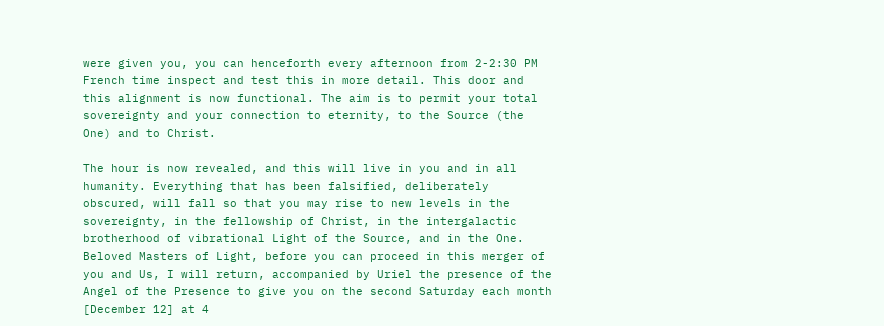were given you, you can henceforth every afternoon from 2-2:30 PM French time inspect and test this in more detail. This door and this alignment is now functional. The aim is to permit your total sovereignty and your connection to eternity, to the Source (the One) and to Christ.

The hour is now revealed, and this will live in you and in all humanity. Everything that has been falsified, deliberately obscured, will fall so that you may rise to new levels in the sovereignty, in the fellowship of Christ, in the intergalactic brotherhood of vibrational Light of the Source, and in the One. Beloved Masters of Light, before you can proceed in this merger of you and Us, I will return, accompanied by Uriel the presence of the Angel of the Presence to give you on the second Saturday each month [December 12] at 4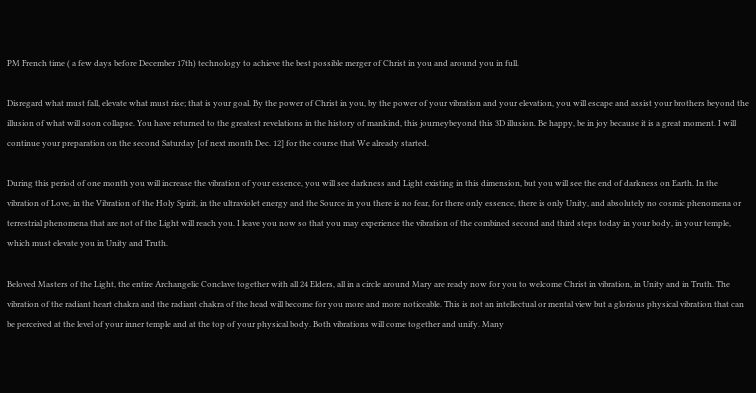PM French time ( a few days before December 17th) technology to achieve the best possible merger of Christ in you and around you in full.

Disregard what must fall, elevate what must rise; that is your goal. By the power of Christ in you, by the power of your vibration and your elevation, you will escape and assist your brothers beyond the illusion of what will soon collapse. You have returned to the greatest revelations in the history of mankind, this journeybeyond this 3D illusion. Be happy, be in joy because it is a great moment. I will continue your preparation on the second Saturday [of next month Dec. 12] for the course that We already started.

During this period of one month you will increase the vibration of your essence, you will see darkness and Light existing in this dimension, but you will see the end of darkness on Earth. In the vibration of Love, in the Vibration of the Holy Spirit, in the ultraviolet energy and the Source in you there is no fear, for there only essence, there is only Unity, and absolutely no cosmic phenomena or terrestrial phenomena that are not of the Light will reach you. I leave you now so that you may experience the vibration of the combined second and third steps today in your body, in your temple, which must elevate you in Unity and Truth.

Beloved Masters of the Light, the entire Archangelic Conclave together with all 24 Elders, all in a circle around Mary are ready now for you to welcome Christ in vibration, in Unity and in Truth. The vibration of the radiant heart chakra and the radiant chakra of the head will become for you more and more noticeable. This is not an intellectual or mental view but a glorious physical vibration that can be perceived at the level of your inner temple and at the top of your physical body. Both vibrations will come together and unify. Many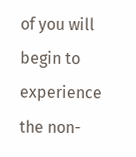of you will begin to experience the non-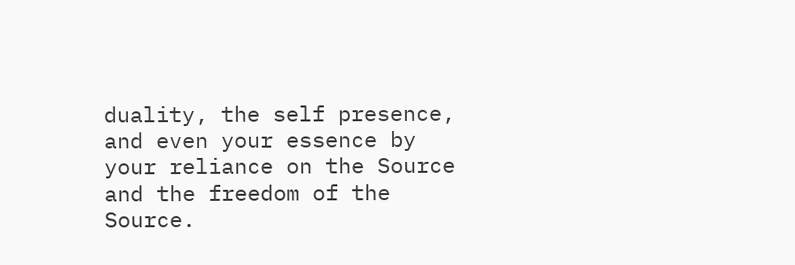duality, the self presence, and even your essence by your reliance on the Source and the freedom of the Source.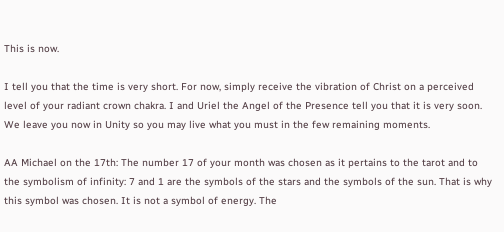This is now.

I tell you that the time is very short. For now, simply receive the vibration of Christ on a perceived level of your radiant crown chakra. I and Uriel the Angel of the Presence tell you that it is very soon. We leave you now in Unity so you may live what you must in the few remaining moments.

AA Michael on the 17th: The number 17 of your month was chosen as it pertains to the tarot and to the symbolism of infinity: 7 and 1 are the symbols of the stars and the symbols of the sun. That is why this symbol was chosen. It is not a symbol of energy. The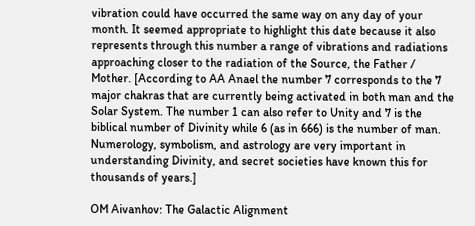vibration could have occurred the same way on any day of your month. It seemed appropriate to highlight this date because it also represents through this number a range of vibrations and radiations approaching closer to the radiation of the Source, the Father / Mother. [According to AA Anael the number 7 corresponds to the 7 major chakras that are currently being activated in both man and the Solar System. The number 1 can also refer to Unity and 7 is the biblical number of Divinity while 6 (as in 666) is the number of man. Numerology, symbolism, and astrology are very important in understanding Divinity, and secret societies have known this for thousands of years.]

OM Aivanhov: The Galactic Alignment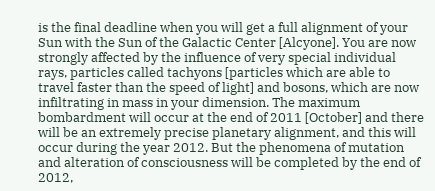is the final deadline when you will get a full alignment of your Sun with the Sun of the Galactic Center [Alcyone]. You are now strongly affected by the influence of very special individual rays, particles called tachyons [particles which are able to travel faster than the speed of light] and bosons, which are now infiltrating in mass in your dimension. The maximum bombardment will occur at the end of 2011 [October] and there will be an extremely precise planetary alignment, and this will occur during the year 2012. But the phenomena of mutation and alteration of consciousness will be completed by the end of 2012,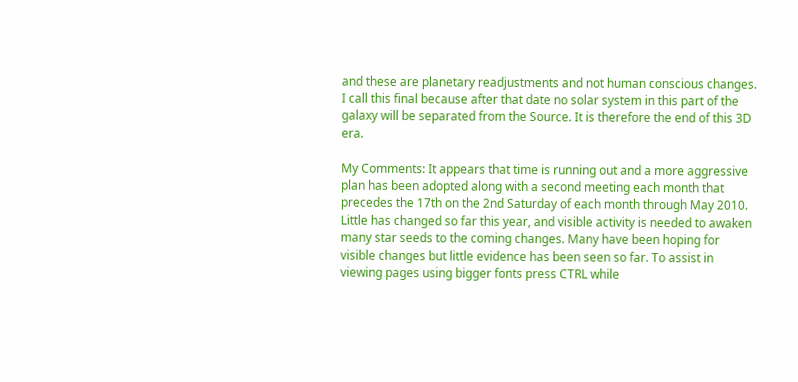and these are planetary readjustments and not human conscious changes. I call this final because after that date no solar system in this part of the galaxy will be separated from the Source. It is therefore the end of this 3D era.

My Comments: It appears that time is running out and a more aggressive plan has been adopted along with a second meeting each month that precedes the 17th on the 2nd Saturday of each month through May 2010. Little has changed so far this year, and visible activity is needed to awaken many star seeds to the coming changes. Many have been hoping for visible changes but little evidence has been seen so far. To assist in viewing pages using bigger fonts press CTRL while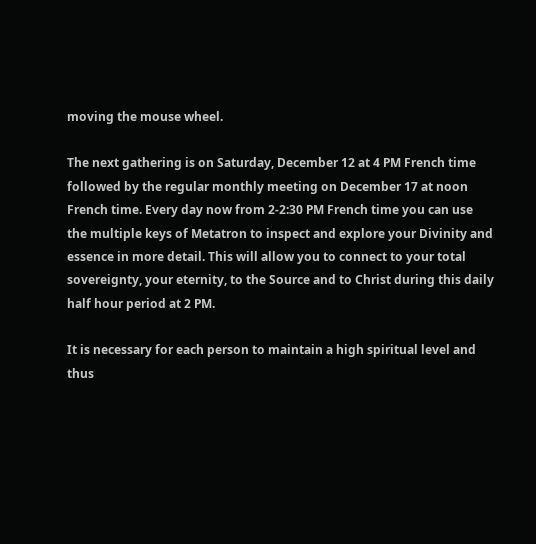moving the mouse wheel.

The next gathering is on Saturday, December 12 at 4 PM French time followed by the regular monthly meeting on December 17 at noon French time. Every day now from 2-2:30 PM French time you can use the multiple keys of Metatron to inspect and explore your Divinity and essence in more detail. This will allow you to connect to your total sovereignty, your eternity, to the Source and to Christ during this daily half hour period at 2 PM.

It is necessary for each person to maintain a high spiritual level and thus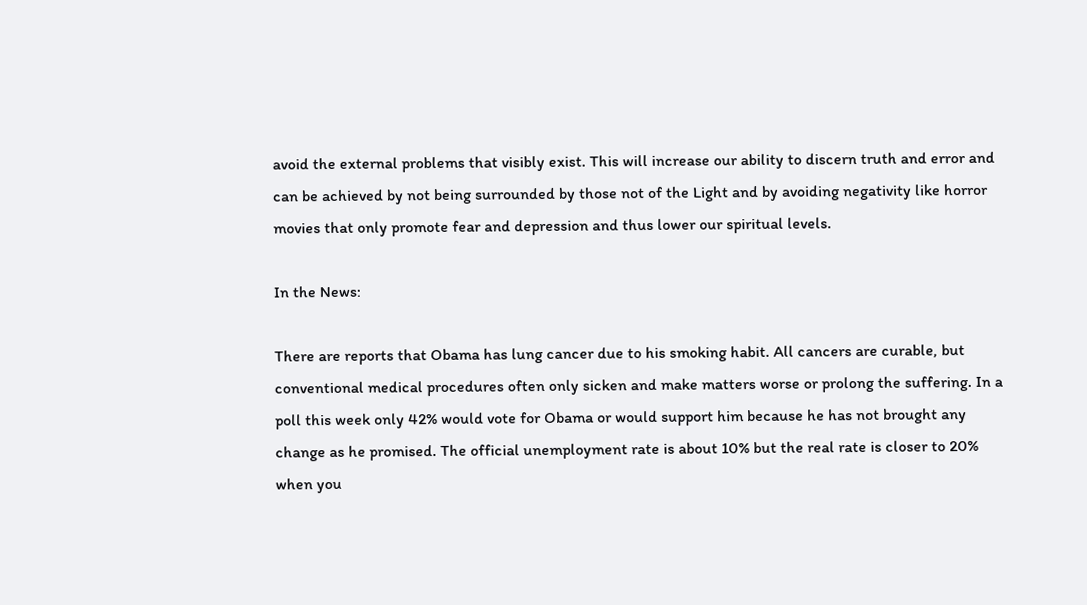avoid the external problems that visibly exist. This will increase our ability to discern truth and error and can be achieved by not being surrounded by those not of the Light and by avoiding negativity like horror movies that only promote fear and depression and thus lower our spiritual levels.

In the News:

There are reports that Obama has lung cancer due to his smoking habit. All cancers are curable, but conventional medical procedures often only sicken and make matters worse or prolong the suffering. In a poll this week only 42% would vote for Obama or would support him because he has not brought any change as he promised. The official unemployment rate is about 10% but the real rate is closer to 20% when you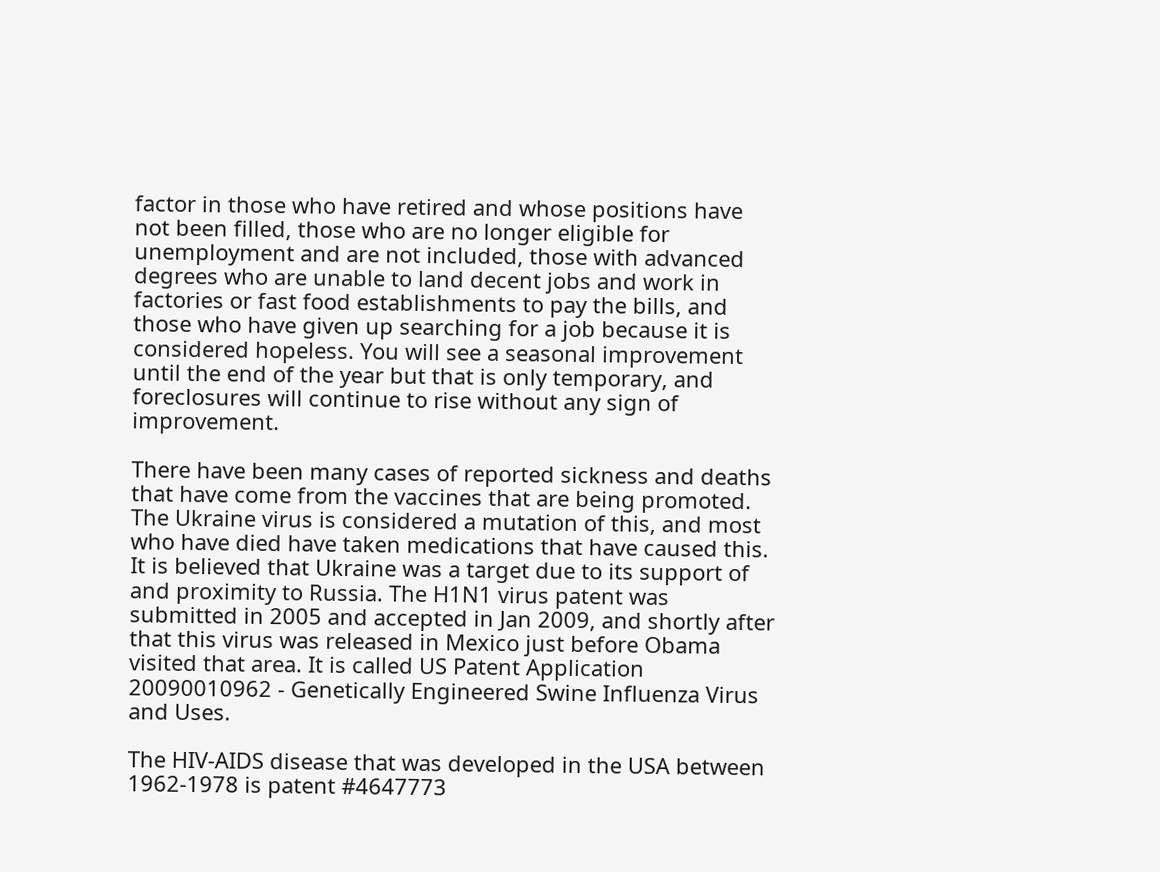factor in those who have retired and whose positions have not been filled, those who are no longer eligible for unemployment and are not included, those with advanced degrees who are unable to land decent jobs and work in factories or fast food establishments to pay the bills, and those who have given up searching for a job because it is considered hopeless. You will see a seasonal improvement until the end of the year but that is only temporary, and foreclosures will continue to rise without any sign of improvement.

There have been many cases of reported sickness and deaths that have come from the vaccines that are being promoted. The Ukraine virus is considered a mutation of this, and most who have died have taken medications that have caused this. It is believed that Ukraine was a target due to its support of and proximity to Russia. The H1N1 virus patent was submitted in 2005 and accepted in Jan 2009, and shortly after that this virus was released in Mexico just before Obama visited that area. It is called US Patent Application 20090010962 - Genetically Engineered Swine Influenza Virus and Uses.

The HIV-AIDS disease that was developed in the USA between 1962-1978 is patent #4647773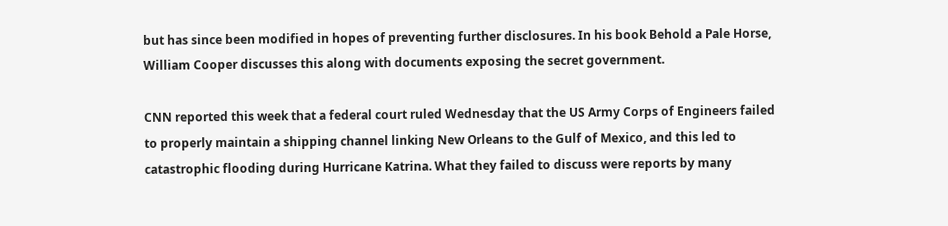but has since been modified in hopes of preventing further disclosures. In his book Behold a Pale Horse, William Cooper discusses this along with documents exposing the secret government.

CNN reported this week that a federal court ruled Wednesday that the US Army Corps of Engineers failed to properly maintain a shipping channel linking New Orleans to the Gulf of Mexico, and this led to catastrophic flooding during Hurricane Katrina. What they failed to discuss were reports by many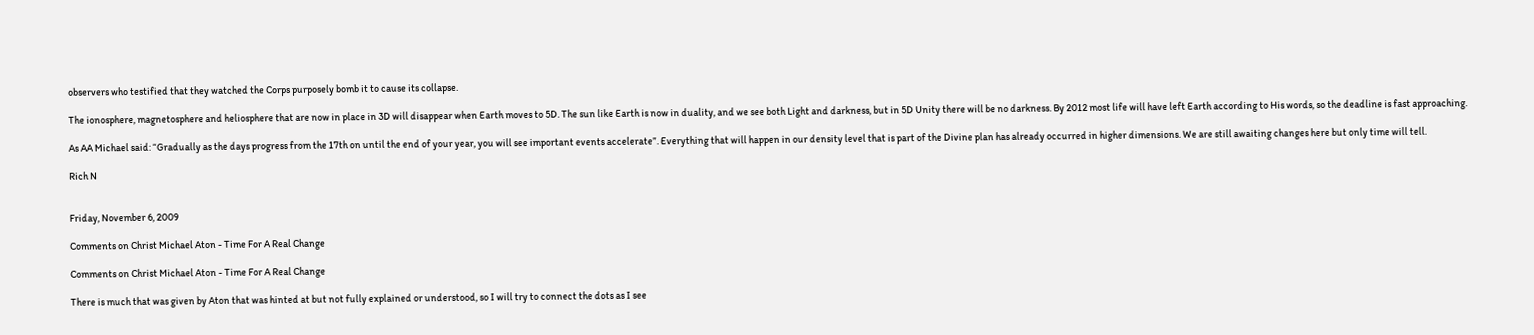observers who testified that they watched the Corps purposely bomb it to cause its collapse.

The ionosphere, magnetosphere and heliosphere that are now in place in 3D will disappear when Earth moves to 5D. The sun like Earth is now in duality, and we see both Light and darkness, but in 5D Unity there will be no darkness. By 2012 most life will have left Earth according to His words, so the deadline is fast approaching.

As AA Michael said: “Gradually as the days progress from the 17th on until the end of your year, you will see important events accelerate”. Everything that will happen in our density level that is part of the Divine plan has already occurred in higher dimensions. We are still awaiting changes here but only time will tell.

Rich N


Friday, November 6, 2009

Comments on Christ Michael Aton - Time For A Real Change

Comments on Christ Michael Aton - Time For A Real Change

There is much that was given by Aton that was hinted at but not fully explained or understood, so I will try to connect the dots as I see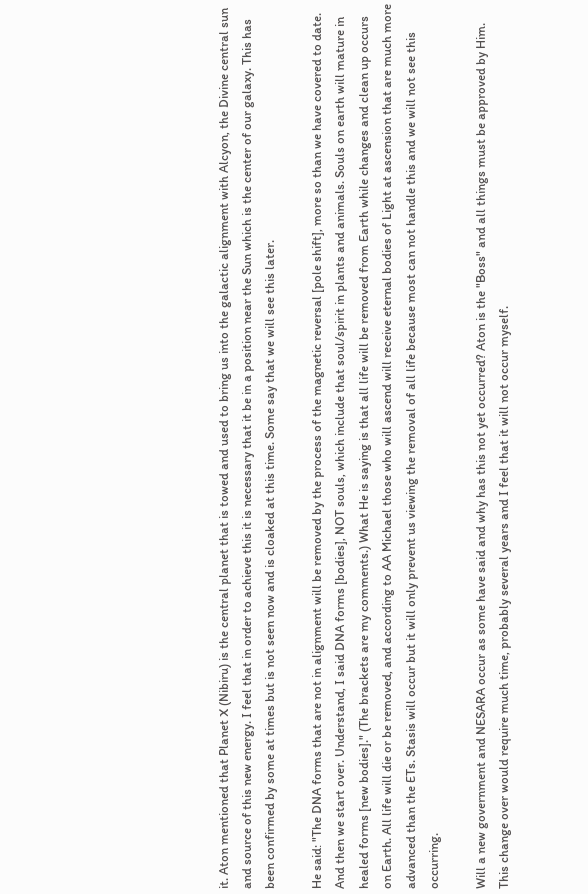it. Aton mentioned that Planet X (Nibiru) is the central planet that is towed and used to bring us into the galactic alignment with Alcyon, the Divine central sun and source of this new energy. I feel that in order to achieve this it is necessary that it be in a position near the Sun which is the center of our galaxy. This has been confirmed by some at times but is not seen now and is cloaked at this time. Some say that we will see this later.

He said: "The DNA forms that are not in alignment will be removed by the process of the magnetic reversal [pole shift], more so than we have covered to date. And then we start over. Understand, I said DNA forms [bodies], NOT souls, which include that soul/spirit in plants and animals. Souls on earth will mature in healed forms [new bodies]." (The brackets are my comments.) What He is saying is that all life will be removed from Earth while changes and clean up occurs on Earth. All life will die or be removed, and according to AA Michael those who will ascend will receive eternal bodies of Light at ascension that are much more advanced than the ETs. Stasis will occur but it will only prevent us viewing the removal of all life because most can not handle this and we will not see this occurring.

Will a new government and NESARA occur as some have said and why has this not yet occurred? Aton is the "Boss" and all things must be approved by Him. This change over would require much time, probably several years and I feel that it will not occur myself.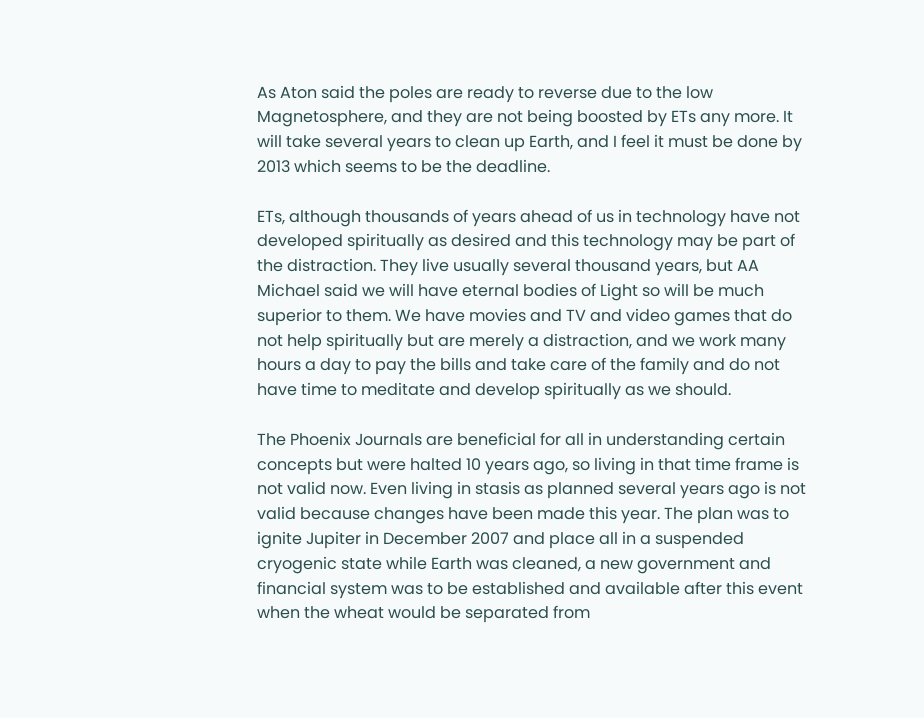As Aton said the poles are ready to reverse due to the low Magnetosphere, and they are not being boosted by ETs any more. It will take several years to clean up Earth, and I feel it must be done by 2013 which seems to be the deadline.

ETs, although thousands of years ahead of us in technology have not developed spiritually as desired and this technology may be part of the distraction. They live usually several thousand years, but AA Michael said we will have eternal bodies of Light so will be much superior to them. We have movies and TV and video games that do not help spiritually but are merely a distraction, and we work many hours a day to pay the bills and take care of the family and do not have time to meditate and develop spiritually as we should.

The Phoenix Journals are beneficial for all in understanding certain concepts but were halted 10 years ago, so living in that time frame is not valid now. Even living in stasis as planned several years ago is not valid because changes have been made this year. The plan was to ignite Jupiter in December 2007 and place all in a suspended cryogenic state while Earth was cleaned, a new government and financial system was to be established and available after this event when the wheat would be separated from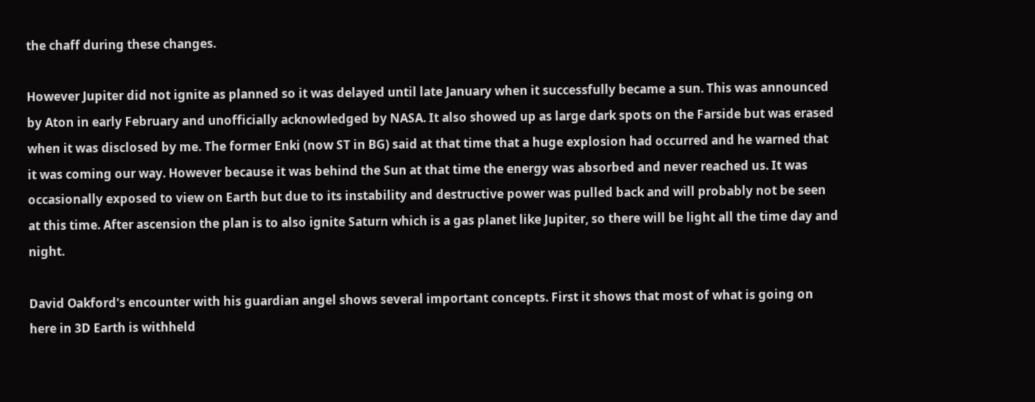the chaff during these changes.

However Jupiter did not ignite as planned so it was delayed until late January when it successfully became a sun. This was announced by Aton in early February and unofficially acknowledged by NASA. It also showed up as large dark spots on the Farside but was erased when it was disclosed by me. The former Enki (now ST in BG) said at that time that a huge explosion had occurred and he warned that it was coming our way. However because it was behind the Sun at that time the energy was absorbed and never reached us. It was occasionally exposed to view on Earth but due to its instability and destructive power was pulled back and will probably not be seen at this time. After ascension the plan is to also ignite Saturn which is a gas planet like Jupiter, so there will be light all the time day and night.

David Oakford's encounter with his guardian angel shows several important concepts. First it shows that most of what is going on here in 3D Earth is withheld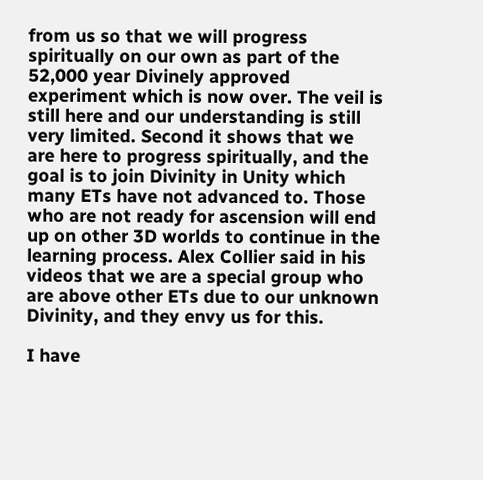from us so that we will progress spiritually on our own as part of the 52,000 year Divinely approved experiment which is now over. The veil is still here and our understanding is still very limited. Second it shows that we are here to progress spiritually, and the goal is to join Divinity in Unity which many ETs have not advanced to. Those who are not ready for ascension will end up on other 3D worlds to continue in the learning process. Alex Collier said in his videos that we are a special group who are above other ETs due to our unknown Divinity, and they envy us for this.

I have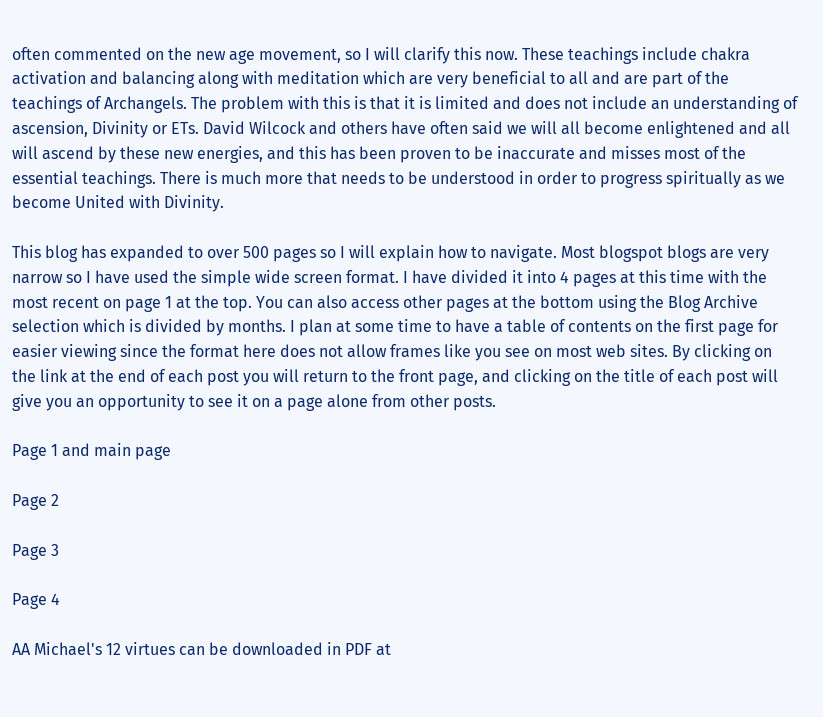often commented on the new age movement, so I will clarify this now. These teachings include chakra activation and balancing along with meditation which are very beneficial to all and are part of the teachings of Archangels. The problem with this is that it is limited and does not include an understanding of ascension, Divinity or ETs. David Wilcock and others have often said we will all become enlightened and all will ascend by these new energies, and this has been proven to be inaccurate and misses most of the essential teachings. There is much more that needs to be understood in order to progress spiritually as we become United with Divinity.

This blog has expanded to over 500 pages so I will explain how to navigate. Most blogspot blogs are very narrow so I have used the simple wide screen format. I have divided it into 4 pages at this time with the most recent on page 1 at the top. You can also access other pages at the bottom using the Blog Archive selection which is divided by months. I plan at some time to have a table of contents on the first page for easier viewing since the format here does not allow frames like you see on most web sites. By clicking on the link at the end of each post you will return to the front page, and clicking on the title of each post will give you an opportunity to see it on a page alone from other posts.

Page 1 and main page

Page 2

Page 3

Page 4

AA Michael's 12 virtues can be downloaded in PDF at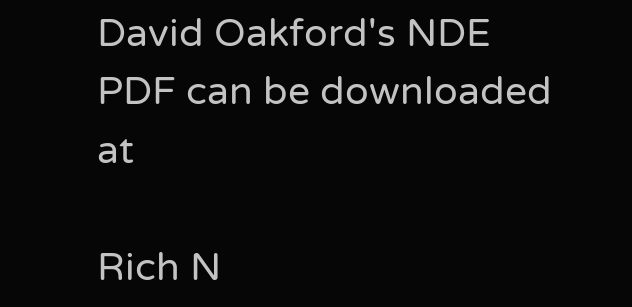David Oakford's NDE PDF can be downloaded at

Rich N